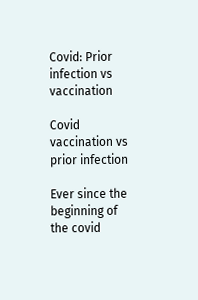Covid: Prior infection vs vaccination

Covid vaccination vs prior infection

Ever since the beginning of the covid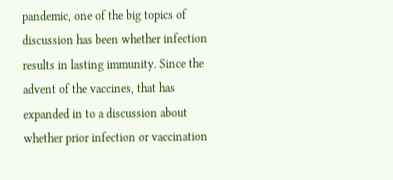pandemic, one of the big topics of discussion has been whether infection results in lasting immunity. Since the advent of the vaccines, that has expanded in to a discussion about whether prior infection or vaccination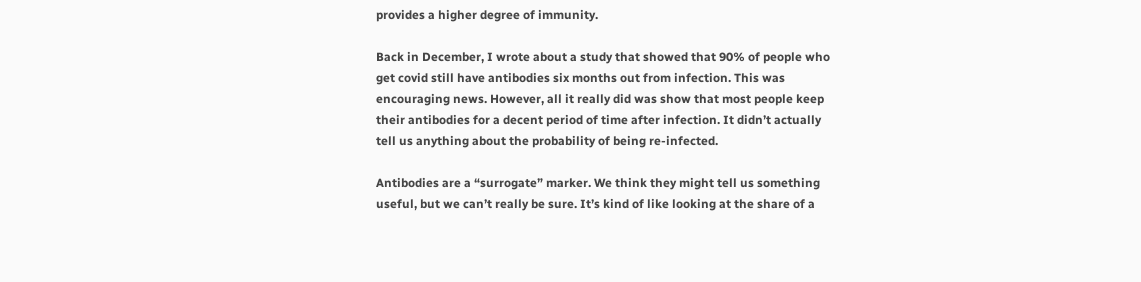provides a higher degree of immunity.

Back in December, I wrote about a study that showed that 90% of people who get covid still have antibodies six months out from infection. This was encouraging news. However, all it really did was show that most people keep their antibodies for a decent period of time after infection. It didn’t actually tell us anything about the probability of being re-infected.

Antibodies are a “surrogate” marker. We think they might tell us something useful, but we can’t really be sure. It’s kind of like looking at the share of a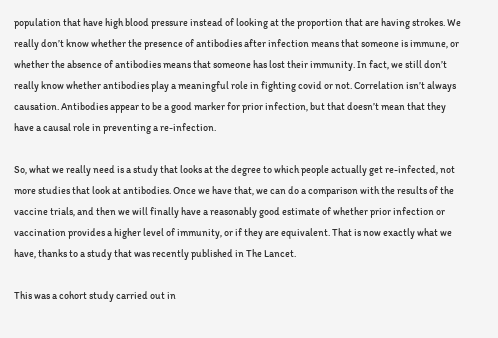population that have high blood pressure instead of looking at the proportion that are having strokes. We really don’t know whether the presence of antibodies after infection means that someone is immune, or whether the absence of antibodies means that someone has lost their immunity. In fact, we still don’t really know whether antibodies play a meaningful role in fighting covid or not. Correlation isn’t always causation. Antibodies appear to be a good marker for prior infection, but that doesn’t mean that they have a causal role in preventing a re-infection.

So, what we really need is a study that looks at the degree to which people actually get re-infected, not more studies that look at antibodies. Once we have that, we can do a comparison with the results of the vaccine trials, and then we will finally have a reasonably good estimate of whether prior infection or vaccination provides a higher level of immunity, or if they are equivalent. That is now exactly what we have, thanks to a study that was recently published in The Lancet.

This was a cohort study carried out in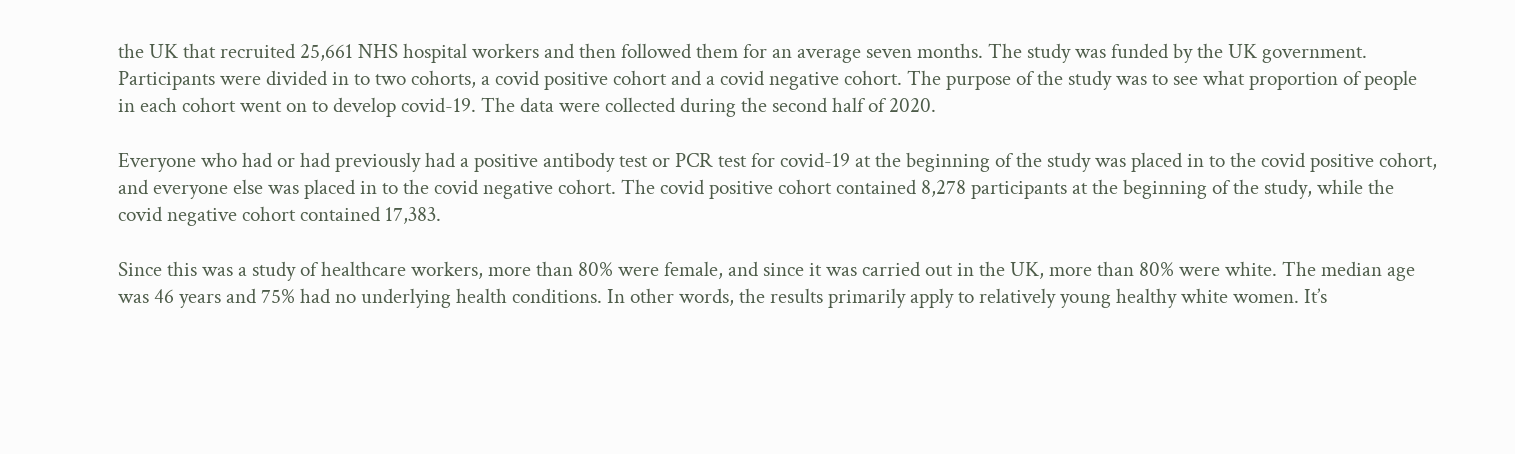the UK that recruited 25,661 NHS hospital workers and then followed them for an average seven months. The study was funded by the UK government. Participants were divided in to two cohorts, a covid positive cohort and a covid negative cohort. The purpose of the study was to see what proportion of people in each cohort went on to develop covid-19. The data were collected during the second half of 2020.

Everyone who had or had previously had a positive antibody test or PCR test for covid-19 at the beginning of the study was placed in to the covid positive cohort, and everyone else was placed in to the covid negative cohort. The covid positive cohort contained 8,278 participants at the beginning of the study, while the covid negative cohort contained 17,383.

Since this was a study of healthcare workers, more than 80% were female, and since it was carried out in the UK, more than 80% were white. The median age was 46 years and 75% had no underlying health conditions. In other words, the results primarily apply to relatively young healthy white women. It’s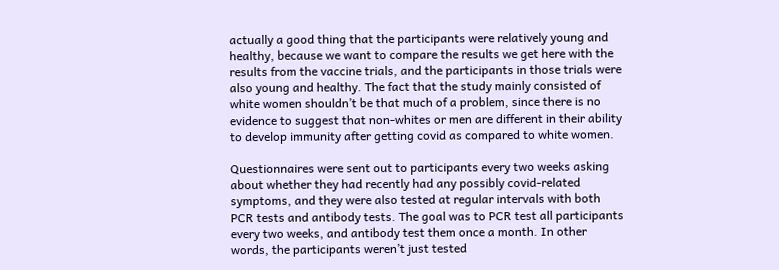actually a good thing that the participants were relatively young and healthy, because we want to compare the results we get here with the results from the vaccine trials, and the participants in those trials were also young and healthy. The fact that the study mainly consisted of white women shouldn’t be that much of a problem, since there is no evidence to suggest that non-whites or men are different in their ability to develop immunity after getting covid as compared to white women.

Questionnaires were sent out to participants every two weeks asking about whether they had recently had any possibly covid-related symptoms, and they were also tested at regular intervals with both PCR tests and antibody tests. The goal was to PCR test all participants every two weeks, and antibody test them once a month. In other words, the participants weren’t just tested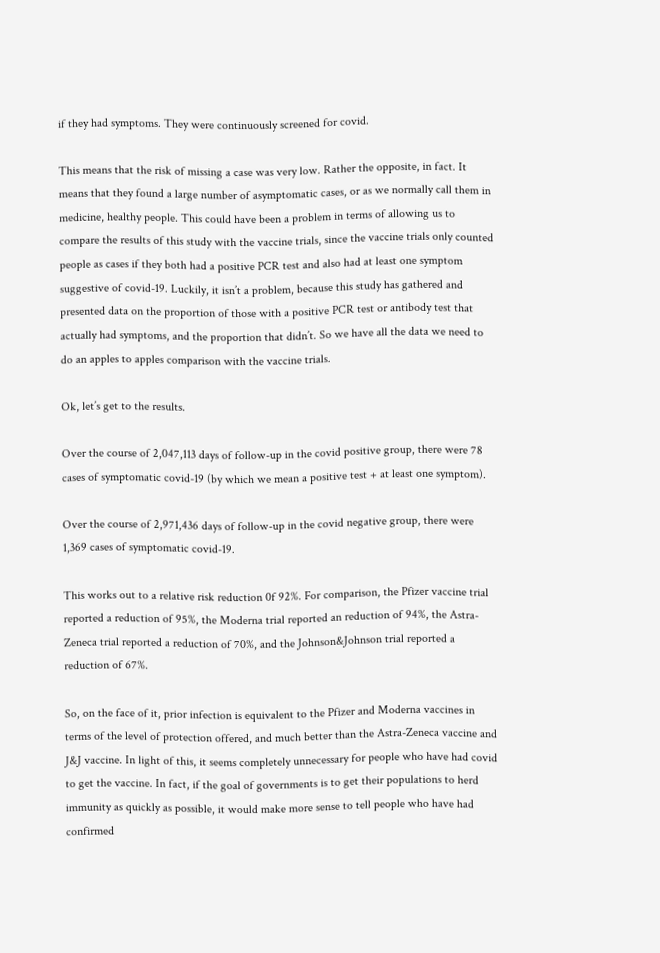if they had symptoms. They were continuously screened for covid.

This means that the risk of missing a case was very low. Rather the opposite, in fact. It means that they found a large number of asymptomatic cases, or as we normally call them in medicine, healthy people. This could have been a problem in terms of allowing us to compare the results of this study with the vaccine trials, since the vaccine trials only counted people as cases if they both had a positive PCR test and also had at least one symptom suggestive of covid-19. Luckily, it isn’t a problem, because this study has gathered and presented data on the proportion of those with a positive PCR test or antibody test that actually had symptoms, and the proportion that didn’t. So we have all the data we need to do an apples to apples comparison with the vaccine trials.

Ok, let’s get to the results.

Over the course of 2,047,113 days of follow-up in the covid positive group, there were 78 cases of symptomatic covid-19 (by which we mean a positive test + at least one symptom).

Over the course of 2,971,436 days of follow-up in the covid negative group, there were 1,369 cases of symptomatic covid-19.

This works out to a relative risk reduction 0f 92%. For comparison, the Pfizer vaccine trial reported a reduction of 95%, the Moderna trial reported an reduction of 94%, the Astra-Zeneca trial reported a reduction of 70%, and the Johnson&Johnson trial reported a reduction of 67%.

So, on the face of it, prior infection is equivalent to the Pfizer and Moderna vaccines in terms of the level of protection offered, and much better than the Astra-Zeneca vaccine and J&J vaccine. In light of this, it seems completely unnecessary for people who have had covid to get the vaccine. In fact, if the goal of governments is to get their populations to herd immunity as quickly as possible, it would make more sense to tell people who have had confirmed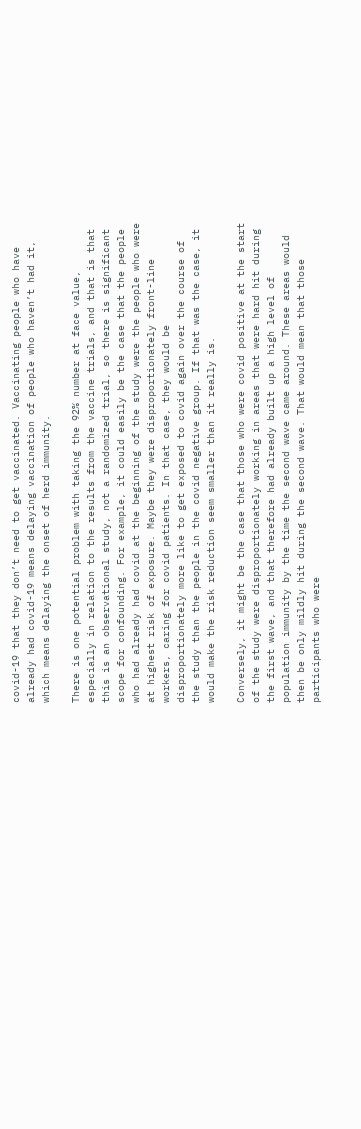covid-19 that they don’t need to get vaccinated. Vaccinating people who have already had covid-19 means delaying vaccination of people who haven’t had it, which means delaying the onset of herd immunity.

There is one potential problem with taking the 92% number at face value, especially in relation to the results from the vaccine trials, and that is that this is an observational study, not a randomized trial, so there is significant scope for confounding. For example, it could easily be the case that the people who had already had covid at the beginning of the study were the people who were at highest risk of exposure. Maybe they were disproportionately front-line workers, caring for covid patients. In that case, they would be disproportionately more like to get exposed to covid again over the course of the study than the people in the covid negative group. If that was the case, it would make the risk reduction seem smaller than it really is.

Conversely, it might be the case that those who were covid positive at the start of the study were disproportionately working in areas that were hard hit during the first wave, and that therefore had already built up a high level of population immunity by the time the second wave came around. These areas would then be only mildly hit during the second wave. That would mean that those participants who were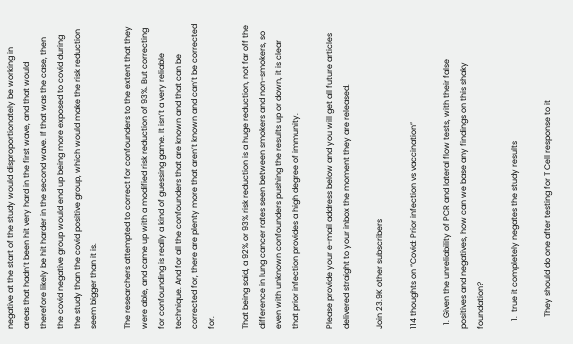negative at the start of the study would disproportionately be working in areas that hadn’t been hit very hard in the first wave, and that would therefore likely be hit harder in the second wave. If that was the case, then the covid negative group would end up being more exposed to covid during the study than the covid positive group, which would make the risk reduction seem bigger than it is.

The researchers attempted to correct for confounders to the extent that they were able, and came up with a modified risk reduction of 93%. But correcting for confounding is really a kind of guessing game. It isn’t a very reliable technique. And for all the confounders that are known and that can be corrected for, there are plenty more that aren’t known and can’t be corrected for.

That being said, a 92% or 93% risk reduction is a huge reduction, not far off the difference in lung cancer rates seen between smokers and non-smokers, so even with unknown confounders pushing the results up or down, it is clear that prior infection provides a high degree of immunity.

Please provide your e-mail address below and you will get all future articles delivered straight to your inbox the moment they are released.

Join 23.9K other subscribers

114 thoughts on “Covid: Prior infection vs vaccination”

  1. Given the unreliability of PCR and lateral flow tests, with their false positives and negatives, how can we base any findings on this shaky foundation?

    1.  true it completely negates the study results

      They should do one after testing for T Cell response to it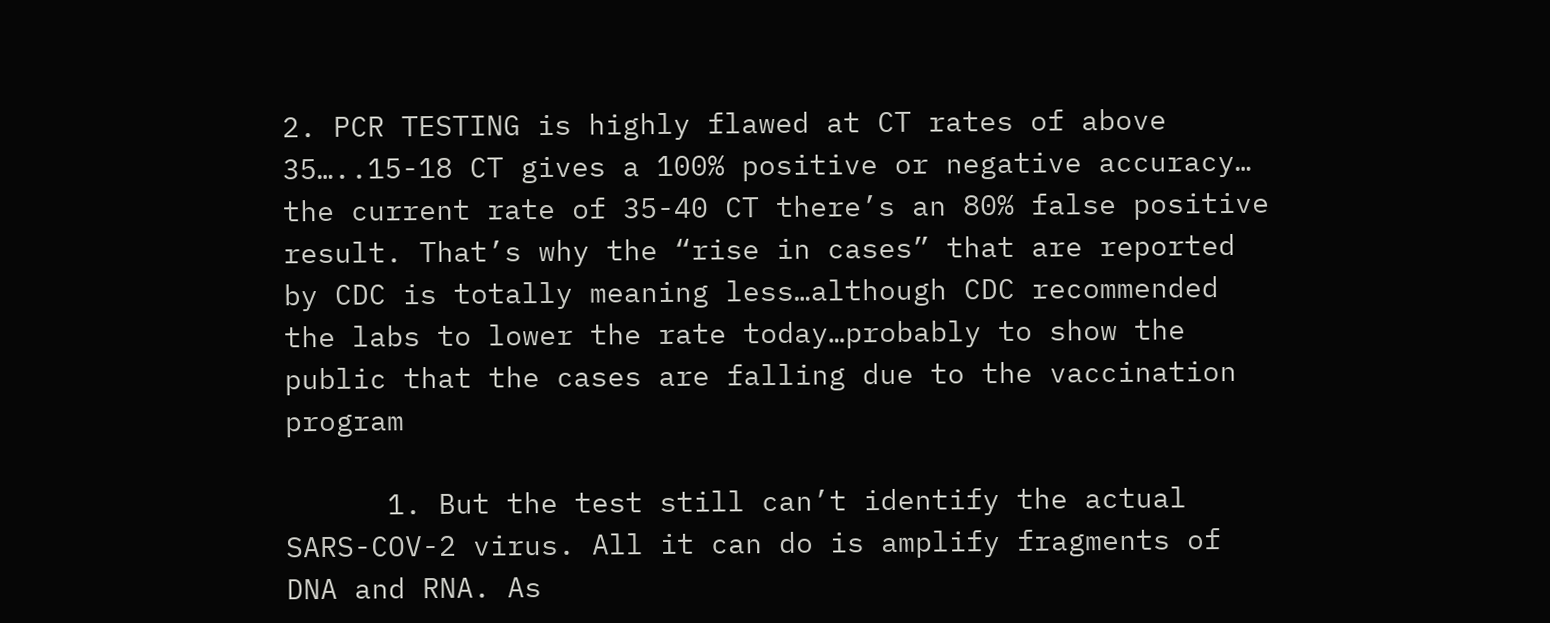2. PCR TESTING is highly flawed at CT rates of above 35…..15-18 CT gives a 100% positive or negative accuracy… the current rate of 35-40 CT there’s an 80% false positive result. That’s why the “rise in cases” that are reported by CDC is totally meaning less…although CDC recommended the labs to lower the rate today…probably to show the public that the cases are falling due to the vaccination program

      1. But the test still can’t identify the actual SARS-COV-2 virus. All it can do is amplify fragments of DNA and RNA. As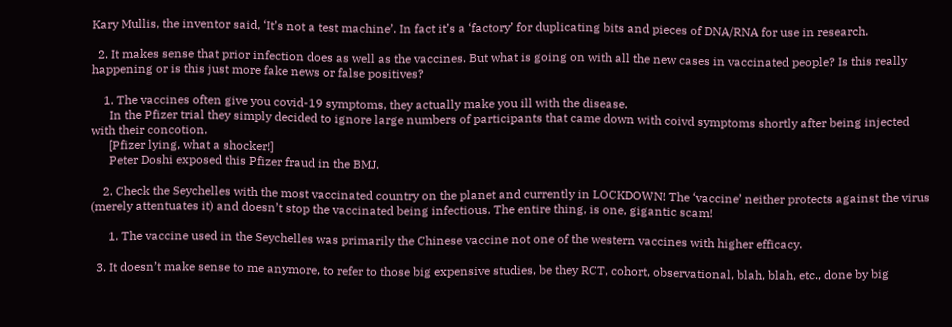Kary Mullis, the inventor said, ‘It’s not a test machine’. In fact it’s a ‘factory’ for duplicating bits and pieces of DNA/RNA for use in research.

  2. It makes sense that prior infection does as well as the vaccines. But what is going on with all the new cases in vaccinated people? Is this really happening or is this just more fake news or false positives?

    1. The vaccines often give you covid-19 symptoms, they actually make you ill with the disease.
      In the Pfizer trial they simply decided to ignore large numbers of participants that came down with coivd symptoms shortly after being injected with their concotion.
      [Pfizer lying, what a shocker!]
      Peter Doshi exposed this Pfizer fraud in the BMJ.

    2. Check the Seychelles with the most vaccinated country on the planet and currently in LOCKDOWN! The ‘vaccine’ neither protects against the virus (merely attentuates it) and doesn’t stop the vaccinated being infectious. The entire thing, is one, gigantic scam!

      1. The vaccine used in the Seychelles was primarily the Chinese vaccine not one of the western vaccines with higher efficacy.

  3. It doesn’t make sense to me anymore, to refer to those big expensive studies, be they RCT, cohort, observational, blah, blah, etc., done by big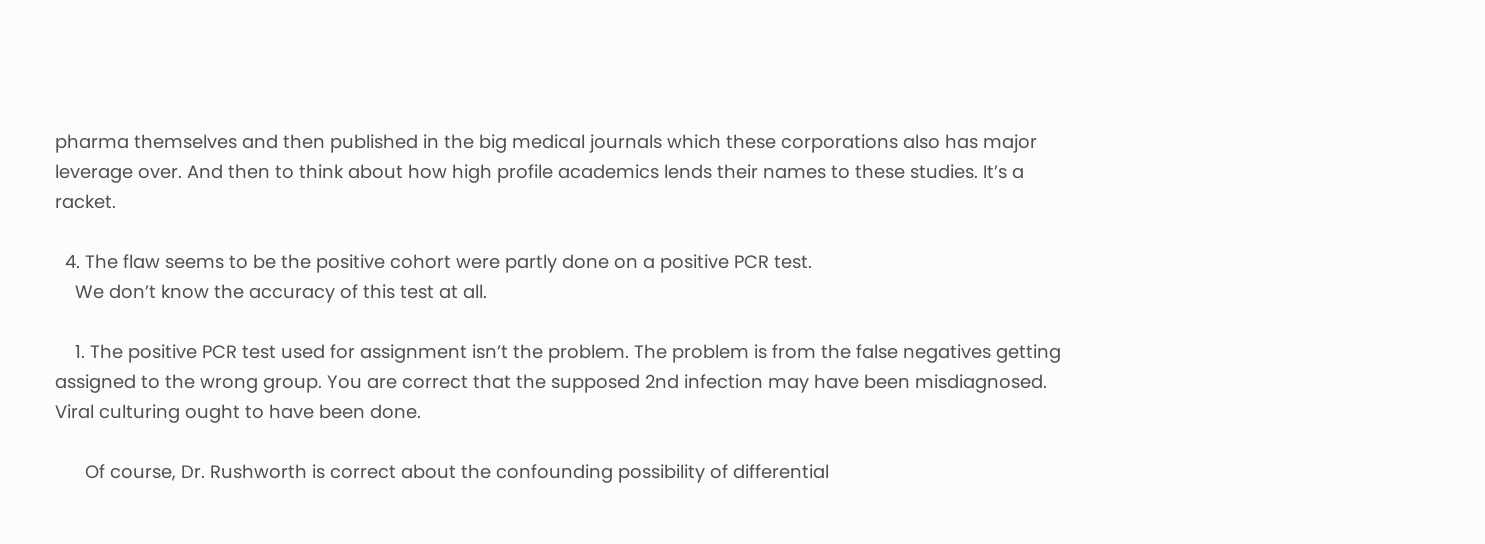pharma themselves and then published in the big medical journals which these corporations also has major leverage over. And then to think about how high profile academics lends their names to these studies. It’s a racket.

  4. The flaw seems to be the positive cohort were partly done on a positive PCR test.
    We don’t know the accuracy of this test at all.

    1. The positive PCR test used for assignment isn’t the problem. The problem is from the false negatives getting assigned to the wrong group. You are correct that the supposed 2nd infection may have been misdiagnosed. Viral culturing ought to have been done.

      Of course, Dr. Rushworth is correct about the confounding possibility of differential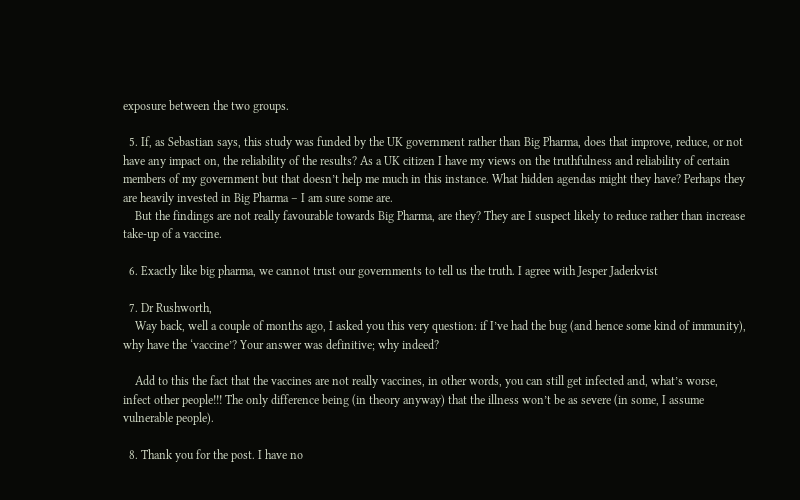exposure between the two groups.

  5. If, as Sebastian says, this study was funded by the UK government rather than Big Pharma, does that improve, reduce, or not have any impact on, the reliability of the results? As a UK citizen I have my views on the truthfulness and reliability of certain members of my government but that doesn’t help me much in this instance. What hidden agendas might they have? Perhaps they are heavily invested in Big Pharma – I am sure some are.
    But the findings are not really favourable towards Big Pharma, are they? They are I suspect likely to reduce rather than increase take-up of a vaccine.

  6. Exactly like big pharma, we cannot trust our governments to tell us the truth. I agree with Jesper Jaderkvist

  7. Dr Rushworth,
    Way back, well a couple of months ago, I asked you this very question: if I’ve had the bug (and hence some kind of immunity), why have the ‘vaccine’? Your answer was definitive; why indeed?

    Add to this the fact that the vaccines are not really vaccines, in other words, you can still get infected and, what’s worse, infect other people!!! The only difference being (in theory anyway) that the illness won’t be as severe (in some, I assume vulnerable people).

  8. Thank you for the post. I have no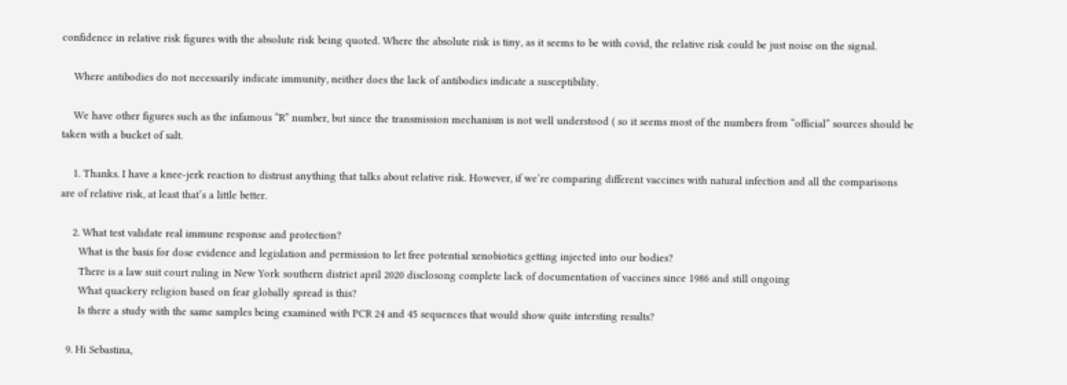confidence in relative risk figures with the absolute risk being quoted. Where the absolute risk is tiny, as it seems to be with covid, the relative risk could be just noise on the signal.

    Where antibodies do not necessarily indicate immunity, neither does the lack of antibodies indicate a susceptibility.

    We have other figures such as the infamous “R” number, but since the transmission mechanism is not well understood ( so it seems most of the numbers from “official” sources should be taken with a bucket of salt.

    1. Thanks. I have a knee-jerk reaction to distrust anything that talks about relative risk. However, if we’re comparing different vaccines with natural infection and all the comparisons are of relative risk, at least that’s a little better.

    2. What test validate real immune response and protection?
      What is the basis for dose evidence and legislation and permission to let free potential xenobiotics getting injected into our bodies?
      There is a law suit court ruling in New York southern district april 2020 disclosong complete lack of documentation of vaccines since 1986 and still ongoing
      What quackery religion based on fear globally spread is this?
      Is there a study with the same samples being examined with PCR 24 and 45 sequences that would show quite intersting results?

  9. Hi Sebastina,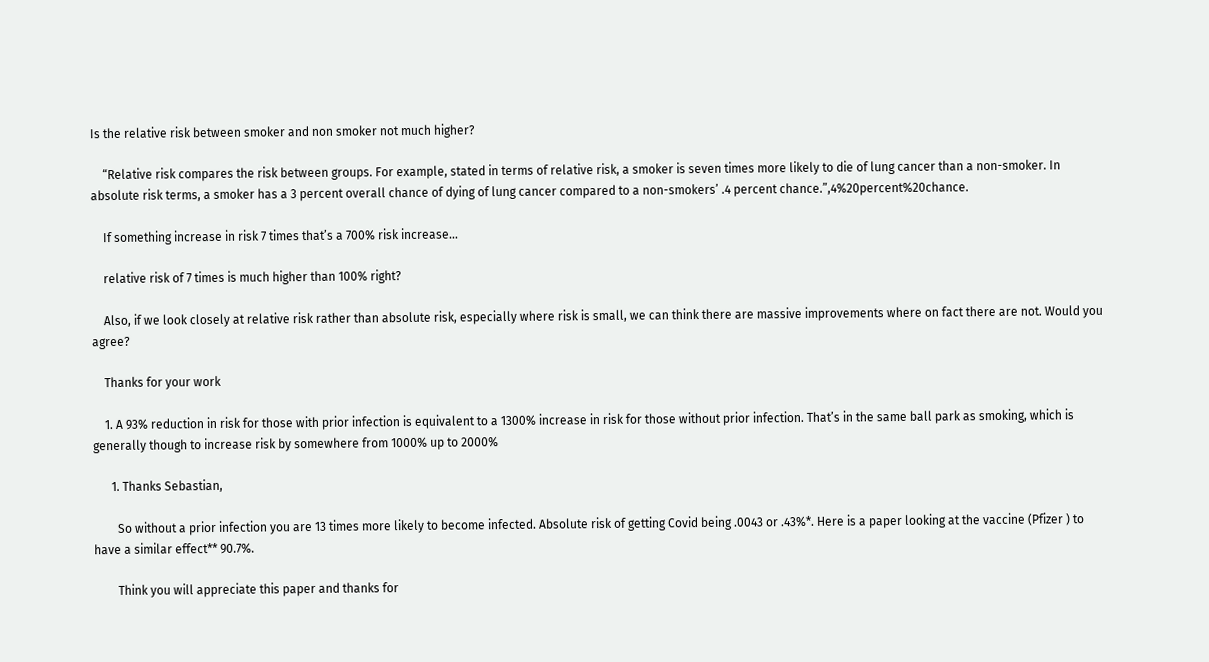Is the relative risk between smoker and non smoker not much higher?

    “Relative risk compares the risk between groups. For example, stated in terms of relative risk, a smoker is seven times more likely to die of lung cancer than a non-smoker. In absolute risk terms, a smoker has a 3 percent overall chance of dying of lung cancer compared to a non-smokers’ .4 percent chance.”,4%20percent%20chance.

    If something increase in risk 7 times that’s a 700% risk increase…

    relative risk of 7 times is much higher than 100% right?

    Also, if we look closely at relative risk rather than absolute risk, especially where risk is small, we can think there are massive improvements where on fact there are not. Would you agree?

    Thanks for your work

    1. A 93% reduction in risk for those with prior infection is equivalent to a 1300% increase in risk for those without prior infection. That’s in the same ball park as smoking, which is generally though to increase risk by somewhere from 1000% up to 2000%

      1. Thanks Sebastian,

        So without a prior infection you are 13 times more likely to become infected. Absolute risk of getting Covid being .0043 or .43%*. Here is a paper looking at the vaccine (Pfizer ) to have a similar effect** 90.7%.

        Think you will appreciate this paper and thanks for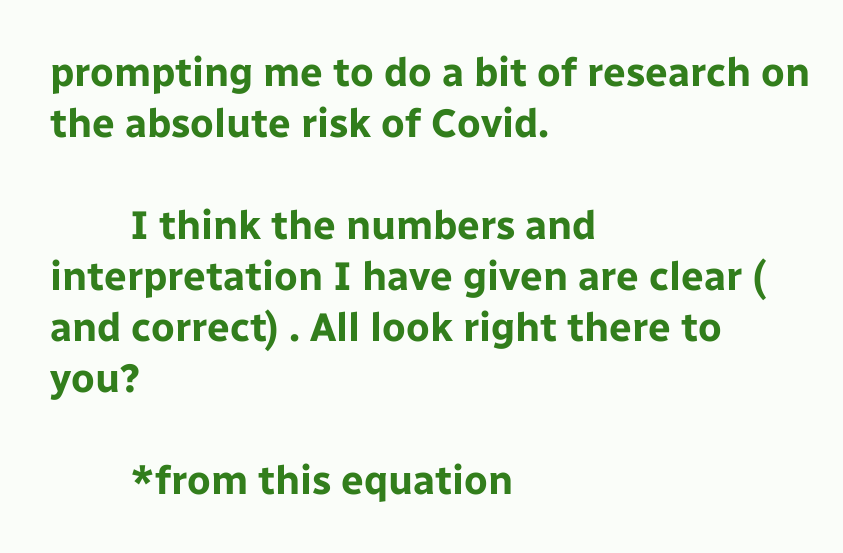prompting me to do a bit of research on the absolute risk of Covid.

        I think the numbers and interpretation I have given are clear ( and correct) . All look right there to you?

        *from this equation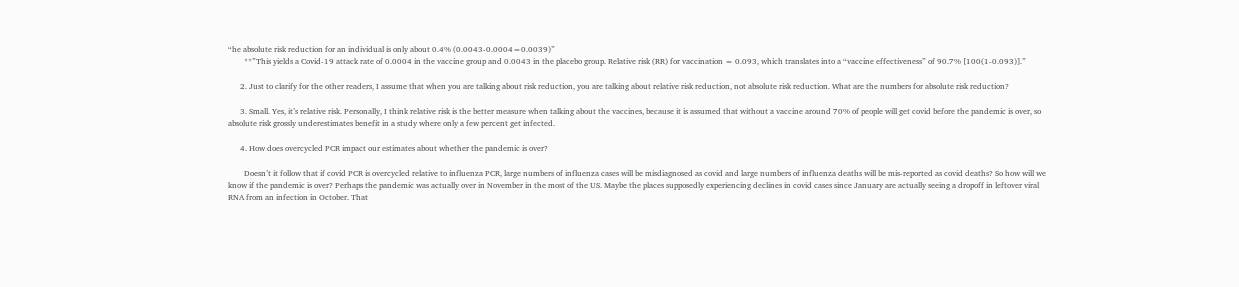“he absolute risk reduction for an individual is only about 0.4% (0.0043-0.0004=0.0039)”
        **”This yields a Covid-19 attack rate of 0.0004 in the vaccine group and 0.0043 in the placebo group. Relative risk (RR) for vaccination = 0.093, which translates into a “vaccine effectiveness” of 90.7% [100(1-0.093)].”

      2. Just to clarify for the other readers, I assume that when you are talking about risk reduction, you are talking about relative risk reduction, not absolute risk reduction. What are the numbers for absolute risk reduction?

      3. Small. Yes, it’s relative risk. Personally, I think relative risk is the better measure when talking about the vaccines, because it is assumed that without a vaccine around 70% of people will get covid before the pandemic is over, so absolute risk grossly underestimates benefit in a study where only a few percent get infected.

      4. How does overcycled PCR impact our estimates about whether the pandemic is over?

        Doesn’t it follow that if covid PCR is overcycled relative to influenza PCR, large numbers of influenza cases will be misdiagnosed as covid and large numbers of influenza deaths will be mis-reported as covid deaths? So how will we know if the pandemic is over? Perhaps the pandemic was actually over in November in the most of the US. Maybe the places supposedly experiencing declines in covid cases since January are actually seeing a dropoff in leftover viral RNA from an infection in October. That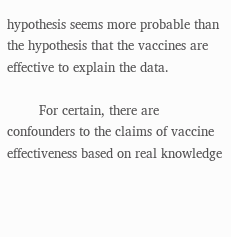hypothesis seems more probable than the hypothesis that the vaccines are effective to explain the data.

        For certain, there are confounders to the claims of vaccine effectiveness based on real knowledge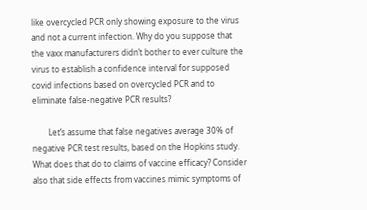like overcycled PCR only showing exposure to the virus and not a current infection. Why do you suppose that the vaxx manufacturers didn’t bother to ever culture the virus to establish a confidence interval for supposed covid infections based on overcycled PCR and to eliminate false-negative PCR results?

        Let’s assume that false negatives average 30% of negative PCR test results, based on the Hopkins study. What does that do to claims of vaccine efficacy? Consider also that side effects from vaccines mimic symptoms of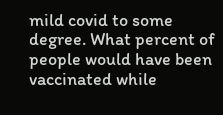mild covid to some degree. What percent of people would have been vaccinated while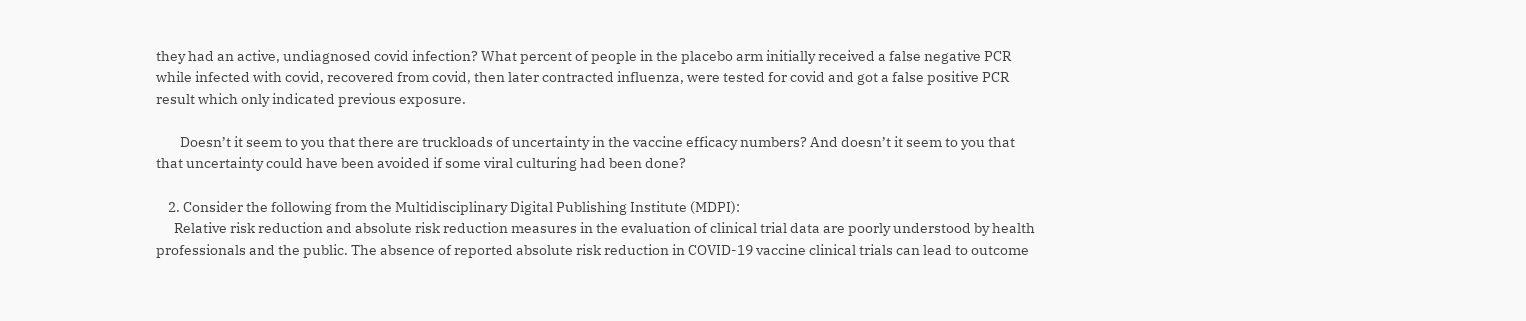they had an active, undiagnosed covid infection? What percent of people in the placebo arm initially received a false negative PCR while infected with covid, recovered from covid, then later contracted influenza, were tested for covid and got a false positive PCR result which only indicated previous exposure.

        Doesn’t it seem to you that there are truckloads of uncertainty in the vaccine efficacy numbers? And doesn’t it seem to you that that uncertainty could have been avoided if some viral culturing had been done?

    2. Consider the following from the Multidisciplinary Digital Publishing Institute (MDPI):
      Relative risk reduction and absolute risk reduction measures in the evaluation of clinical trial data are poorly understood by health professionals and the public. The absence of reported absolute risk reduction in COVID-19 vaccine clinical trials can lead to outcome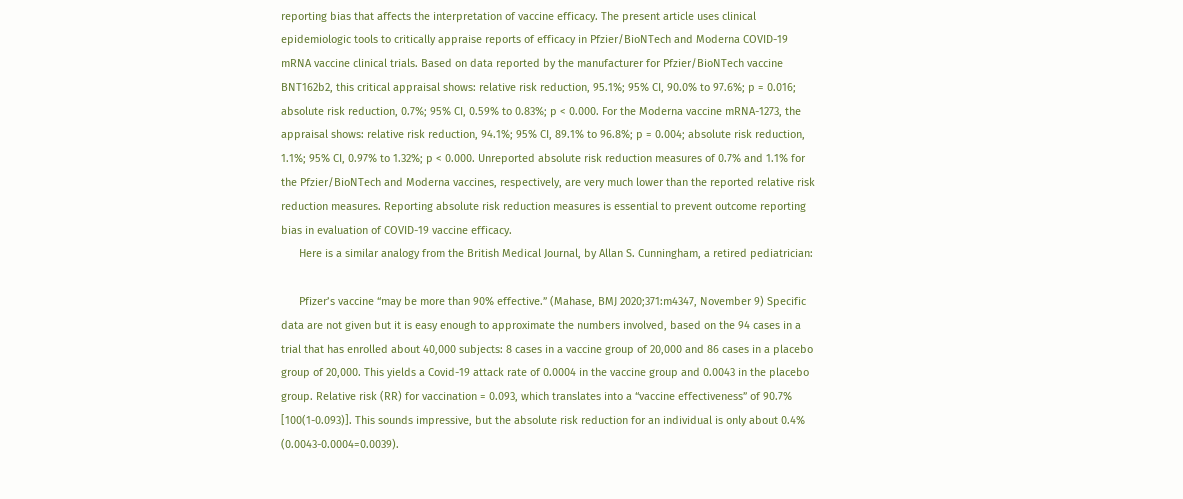reporting bias that affects the interpretation of vaccine efficacy. The present article uses clinical epidemiologic tools to critically appraise reports of efficacy in Pfzier/BioNTech and Moderna COVID-19 mRNA vaccine clinical trials. Based on data reported by the manufacturer for Pfzier/BioNTech vaccine BNT162b2, this critical appraisal shows: relative risk reduction, 95.1%; 95% CI, 90.0% to 97.6%; p = 0.016; absolute risk reduction, 0.7%; 95% CI, 0.59% to 0.83%; p < 0.000. For the Moderna vaccine mRNA-1273, the appraisal shows: relative risk reduction, 94.1%; 95% CI, 89.1% to 96.8%; p = 0.004; absolute risk reduction, 1.1%; 95% CI, 0.97% to 1.32%; p < 0.000. Unreported absolute risk reduction measures of 0.7% and 1.1% for the Pfzier/BioNTech and Moderna vaccines, respectively, are very much lower than the reported relative risk reduction measures. Reporting absolute risk reduction measures is essential to prevent outcome reporting bias in evaluation of COVID-19 vaccine efficacy.
      Here is a similar analogy from the British Medical Journal, by Allan S. Cunningham, a retired pediatrician:

      Pfizer’s vaccine “may be more than 90% effective.” (Mahase, BMJ 2020;371:m4347, November 9) Specific data are not given but it is easy enough to approximate the numbers involved, based on the 94 cases in a trial that has enrolled about 40,000 subjects: 8 cases in a vaccine group of 20,000 and 86 cases in a placebo group of 20,000. This yields a Covid-19 attack rate of 0.0004 in the vaccine group and 0.0043 in the placebo group. Relative risk (RR) for vaccination = 0.093, which translates into a “vaccine effectiveness” of 90.7% [100(1-0.093)]. This sounds impressive, but the absolute risk reduction for an individual is only about 0.4% (0.0043-0.0004=0.0039).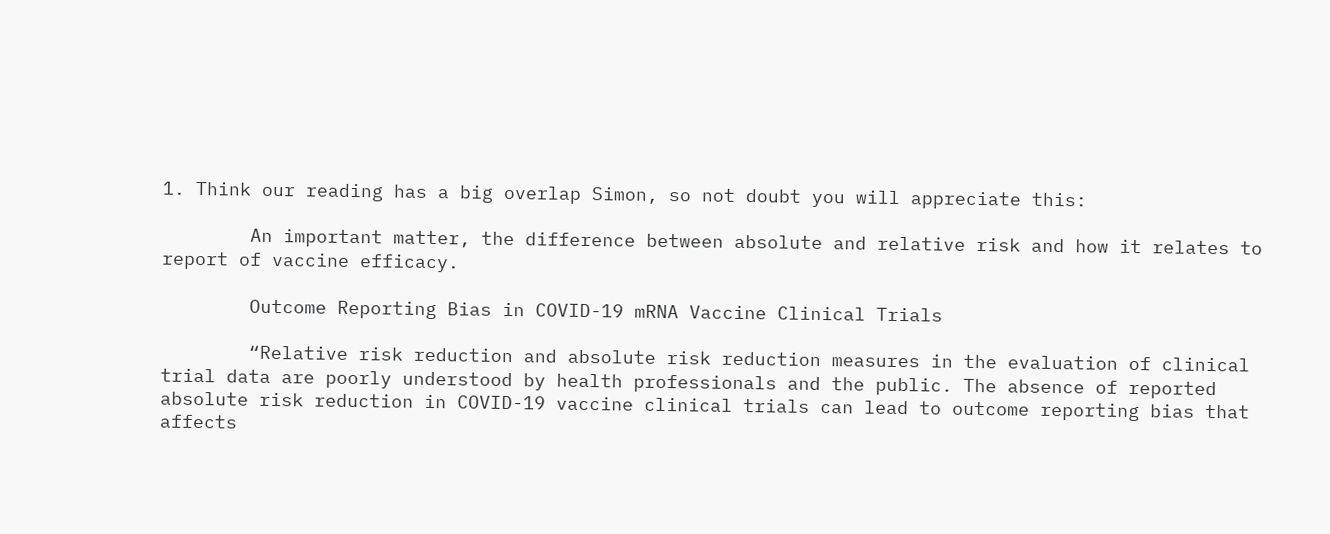1. Think our reading has a big overlap Simon, so not doubt you will appreciate this:

        An important matter, the difference between absolute and relative risk and how it relates to report of vaccine efficacy.

        Outcome Reporting Bias in COVID-19 mRNA Vaccine Clinical Trials

        “Relative risk reduction and absolute risk reduction measures in the evaluation of clinical trial data are poorly understood by health professionals and the public. The absence of reported absolute risk reduction in COVID-19 vaccine clinical trials can lead to outcome reporting bias that affects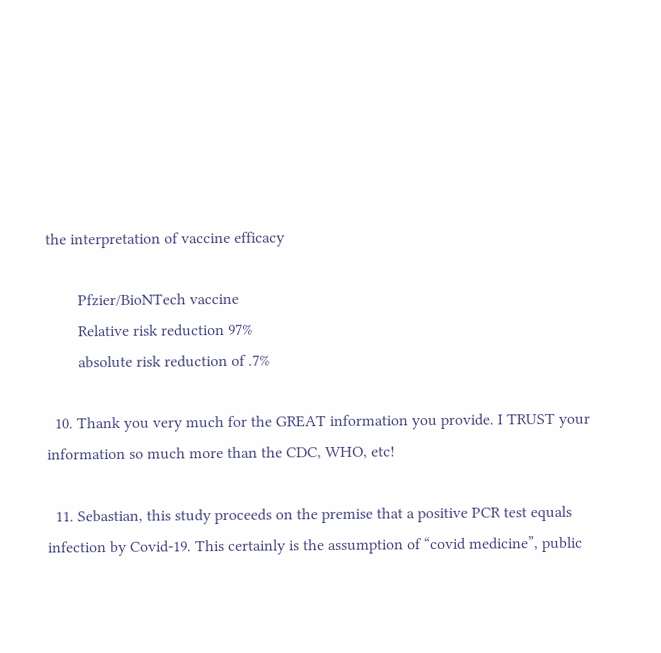the interpretation of vaccine efficacy

        Pfzier/BioNTech vaccine
        Relative risk reduction 97%
        absolute risk reduction of .7%

  10. Thank you very much for the GREAT information you provide. I TRUST your information so much more than the CDC, WHO, etc!

  11. Sebastian, this study proceeds on the premise that a positive PCR test equals infection by Covid-19. This certainly is the assumption of “covid medicine”, public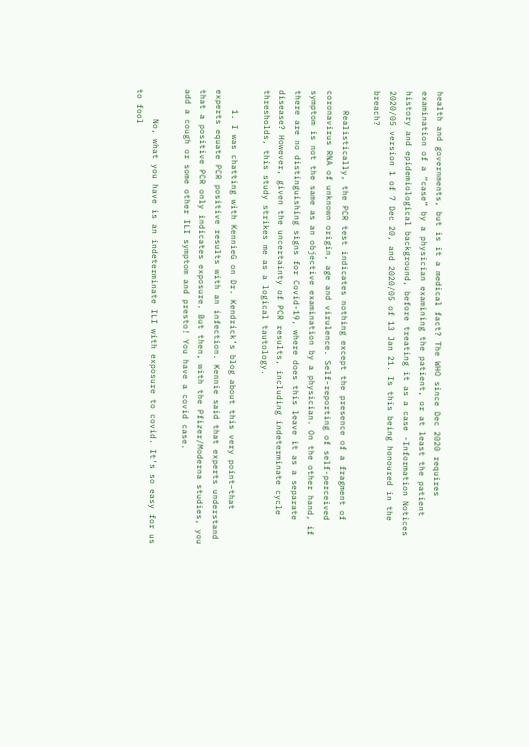health and governments, but is it a medical fact? The WHO since Dec 2020 requires examination of a “case” by a physician examining the patient, or at least the patient history and epidemiological background, before treating it as a case -Information Notices 2020/05 version 1 of 7 Dec 20, and 2020/05 of 13 Jan 21. Is this being honoured in the breach?

    Realistically, the PCR test indicates nothing except the presence of a fragment of coronavirus RNA of unknown origin, age and virulence. Self-reporting of self-perceived symptom is not the same as an objective examination by a physician. On the other hand, if there are no distinguishing signs for Covid-19, where does this leave it as a separate disease? However, given the uncertainty of PCR results, including indeterminate cycle thresholds, this study strikes me as a logical tautology.

    1. I was chatting with KennieG on Dr. Kendrick’s blog about this very point–that experts equate PCR positive results with an infection. Kennie said that experts understand that a positive PCR only indicates exposure. But then, with the Pfizer/Moderna studies, you add a cough or some other ILI symptom and presto! You have a covid case.

      No, what you have is an indeterminate ILI with exposure to covid. It’s so easy for us to fool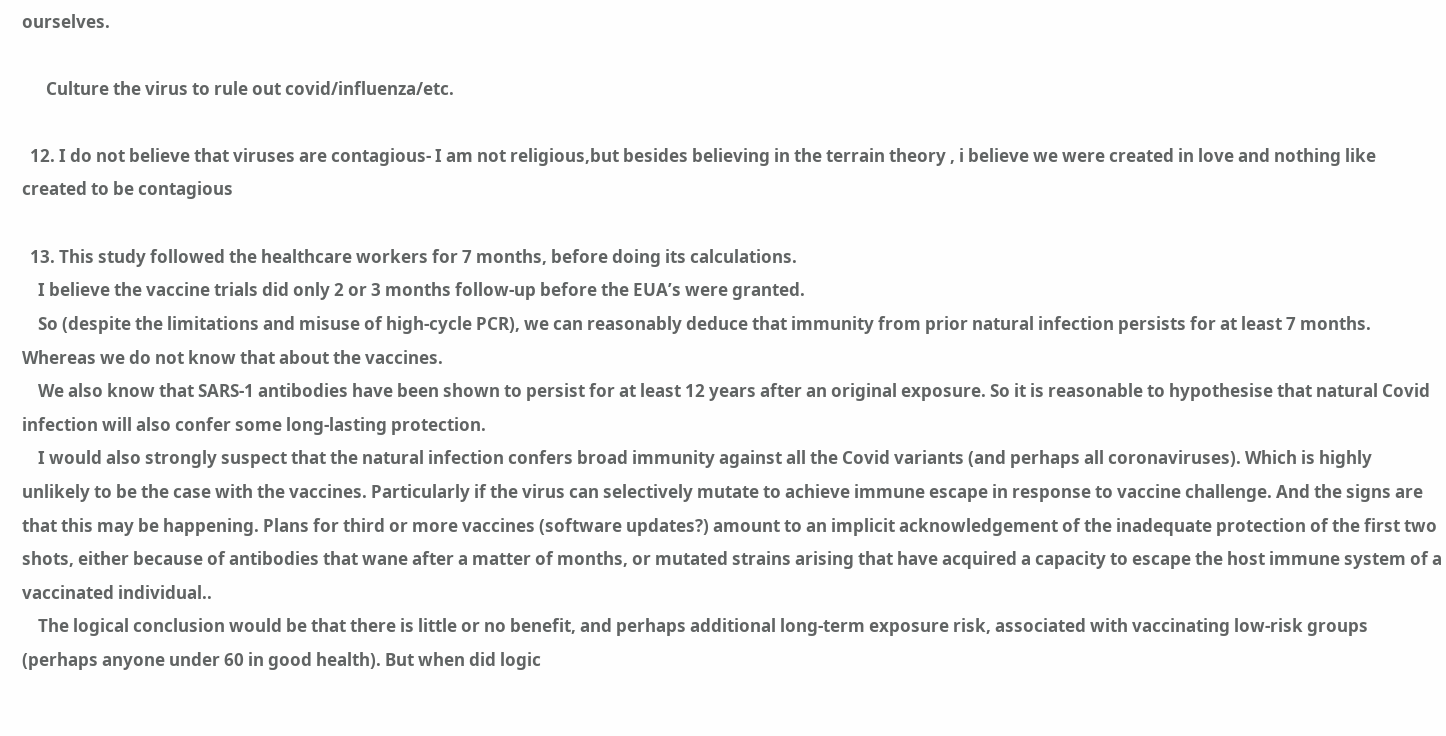ourselves.

      Culture the virus to rule out covid/influenza/etc.

  12. I do not believe that viruses are contagious- I am not religious,but besides believing in the terrain theory , i believe we were created in love and nothing like created to be contagious

  13. This study followed the healthcare workers for 7 months, before doing its calculations.
    I believe the vaccine trials did only 2 or 3 months follow-up before the EUA’s were granted.
    So (despite the limitations and misuse of high-cycle PCR), we can reasonably deduce that immunity from prior natural infection persists for at least 7 months. Whereas we do not know that about the vaccines.
    We also know that SARS-1 antibodies have been shown to persist for at least 12 years after an original exposure. So it is reasonable to hypothesise that natural Covid infection will also confer some long-lasting protection.
    I would also strongly suspect that the natural infection confers broad immunity against all the Covid variants (and perhaps all coronaviruses). Which is highly unlikely to be the case with the vaccines. Particularly if the virus can selectively mutate to achieve immune escape in response to vaccine challenge. And the signs are that this may be happening. Plans for third or more vaccines (software updates?) amount to an implicit acknowledgement of the inadequate protection of the first two shots, either because of antibodies that wane after a matter of months, or mutated strains arising that have acquired a capacity to escape the host immune system of a vaccinated individual..
    The logical conclusion would be that there is little or no benefit, and perhaps additional long-term exposure risk, associated with vaccinating low-risk groups (perhaps anyone under 60 in good health). But when did logic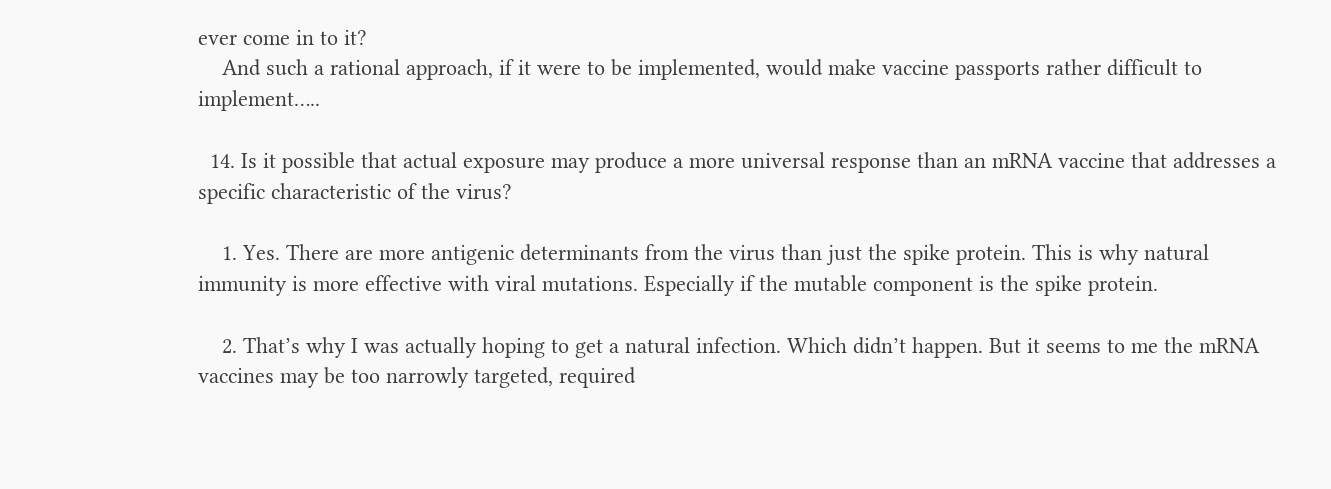ever come in to it?
    And such a rational approach, if it were to be implemented, would make vaccine passports rather difficult to implement…..

  14. Is it possible that actual exposure may produce a more universal response than an mRNA vaccine that addresses a specific characteristic of the virus?

    1. Yes. There are more antigenic determinants from the virus than just the spike protein. This is why natural immunity is more effective with viral mutations. Especially if the mutable component is the spike protein.

    2. That’s why I was actually hoping to get a natural infection. Which didn’t happen. But it seems to me the mRNA vaccines may be too narrowly targeted, required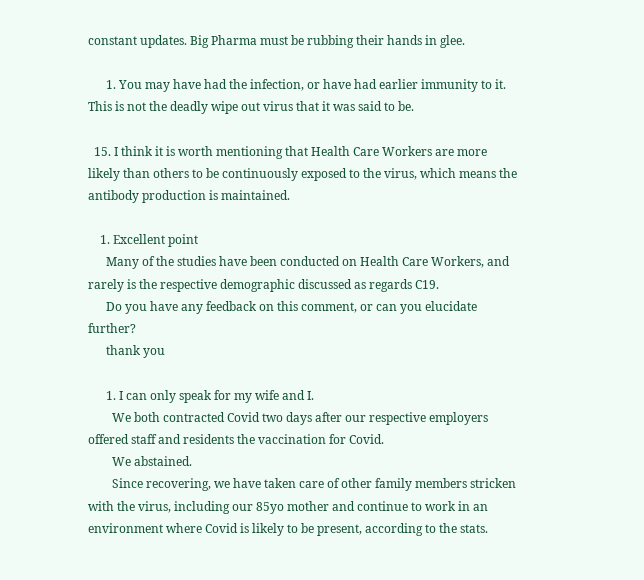constant updates. Big Pharma must be rubbing their hands in glee.

      1. You may have had the infection, or have had earlier immunity to it. This is not the deadly wipe out virus that it was said to be.

  15. I think it is worth mentioning that Health Care Workers are more likely than others to be continuously exposed to the virus, which means the antibody production is maintained.

    1. Excellent point
      Many of the studies have been conducted on Health Care Workers, and rarely is the respective demographic discussed as regards C19.
      Do you have any feedback on this comment, or can you elucidate further?
      thank you

      1. I can only speak for my wife and I.
        We both contracted Covid two days after our respective employers offered staff and residents the vaccination for Covid.
        We abstained.
        Since recovering, we have taken care of other family members stricken with the virus, including our 85yo mother and continue to work in an environment where Covid is likely to be present, according to the stats.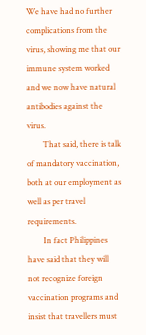We have had no further complications from the virus, showing me that our immune system worked and we now have natural antibodies against the virus.
        That said, there is talk of mandatory vaccination, both at our employment as well as per travel requirements.
        In fact Philippines have said that they will not recognize foreign vaccination programs and insist that travellers must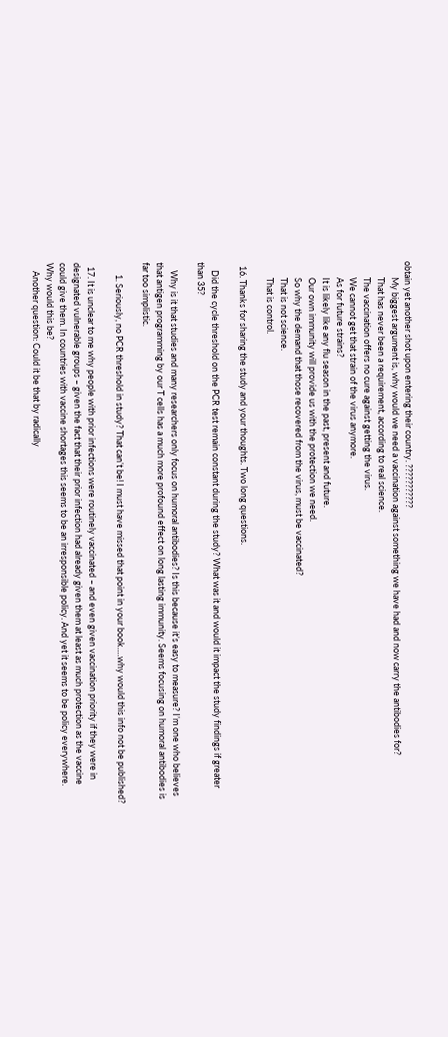obtain yet another shot upon entering their country. ???????????
        My biggest argument is, why would we need a vaccination against something we have had and now carry the antibodies for?
        That has never been a requirement, according to real science.
        The vaccination offers no cure against getting the virus.
        We cannot get that strain of the virus anymore.
        As for future strains?
        It is likely like any flu season in the past, present and future.
        Our own immunity will provide us with the protection we need.
        So why the demand that those recovered from the virus, must be vaccinated?
        That is not science.
        That is control.

  16. Thanks for sharing the study and your thoughts. Two long questions.

    Did the cycle threshold on the PCR test remain constant during the study? What was it and would it impact the study findings if greater than 35?

    Why is it that studies and many researchers only focus on humoral antibodies? Is this because it’s easy to measure? I’m one who believes that antigen programming by our T cells has a much more profound effect on long lasting immunity. Seems focusing on humoral antibodies is far too simplistic.

      1. Seriously, no PCR threshold in study? That can’t be! I must have missed that point in your book….why would this info not be published?

  17. It is unclear to me why people with prior infections were routinely vaccinated – and even given vaccination priority if they were in designated vulnerable groups – given the fact that their prior infection had already given them at least as much protection as the vaccine could give them. In countries with vaccine shortages this seems to be an irresponsible policy. And yet it seems to be policy everywhere. Why would this be?
    Another question: Could it be that by radically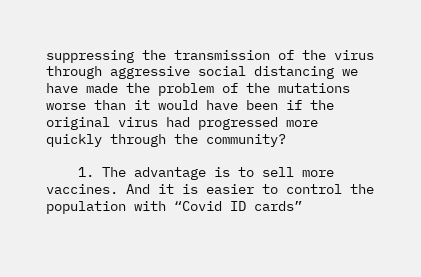suppressing the transmission of the virus through aggressive social distancing we have made the problem of the mutations worse than it would have been if the original virus had progressed more quickly through the community?

    1. The advantage is to sell more vaccines. And it is easier to control the population with “Covid ID cards”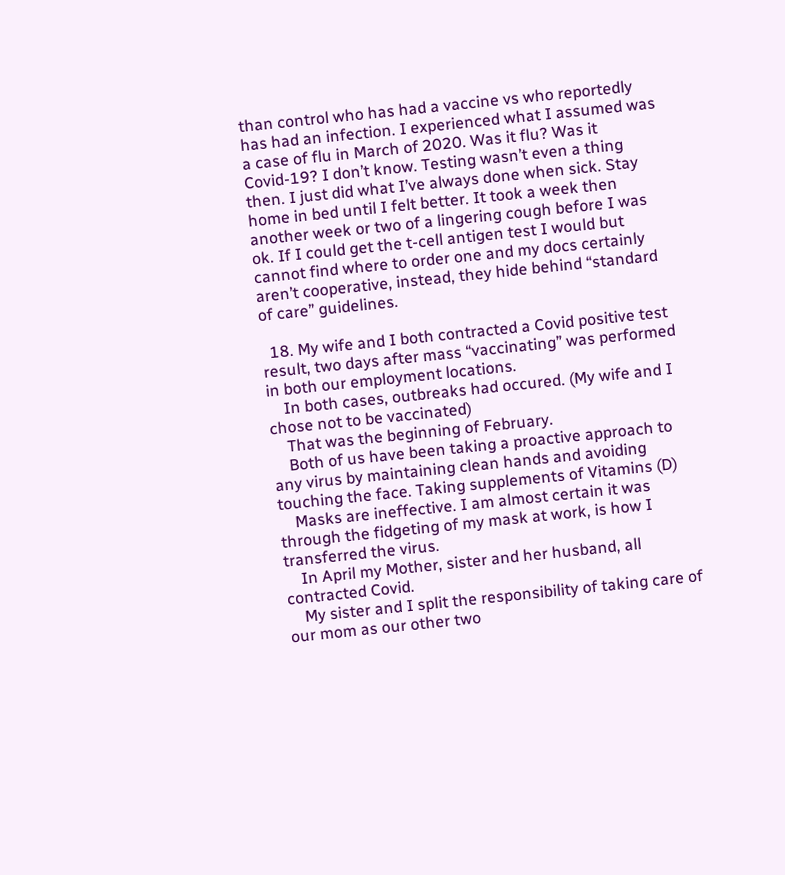than control who has had a vaccine vs who reportedly has had an infection. I experienced what I assumed was a case of flu in March of 2020. Was it flu? Was it Covid-19? I don’t know. Testing wasn’t even a thing then. I just did what I’ve always done when sick. Stay home in bed until I felt better. It took a week then another week or two of a lingering cough before I was ok. If I could get the t-cell antigen test I would but cannot find where to order one and my docs certainly aren’t cooperative, instead, they hide behind “standard of care” guidelines.

  18. My wife and I both contracted a Covid positive test result, two days after mass “vaccinating” was performed in both our employment locations.
    In both cases, outbreaks had occured. (My wife and I chose not to be vaccinated)
    That was the beginning of February.
    Both of us have been taking a proactive approach to any virus by maintaining clean hands and avoiding touching the face. Taking supplements of Vitamins (D)
    Masks are ineffective. I am almost certain it was through the fidgeting of my mask at work, is how I transferred the virus.
    In April my Mother, sister and her husband, all contracted Covid.
    My sister and I split the responsibility of taking care of our mom as our other two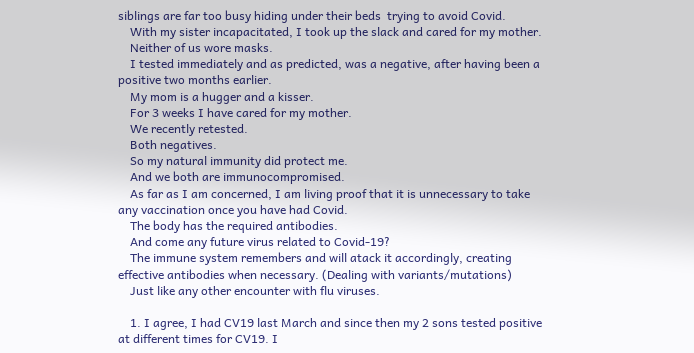siblings are far too busy hiding under their beds  trying to avoid Covid.
    With my sister incapacitated, I took up the slack and cared for my mother.
    Neither of us wore masks.
    I tested immediately and as predicted, was a negative, after having been a positive two months earlier.
    My mom is a hugger and a kisser.
    For 3 weeks I have cared for my mother.
    We recently retested.
    Both negatives.
    So my natural immunity did protect me.
    And we both are immunocompromised.
    As far as I am concerned, I am living proof that it is unnecessary to take any vaccination once you have had Covid.
    The body has the required antibodies.
    And come any future virus related to Covid-19?
    The immune system remembers and will atack it accordingly, creating effective antibodies when necessary. (Dealing with variants/mutations)
    Just like any other encounter with flu viruses.

    1. I agree, I had CV19 last March and since then my 2 sons tested positive at different times for CV19. I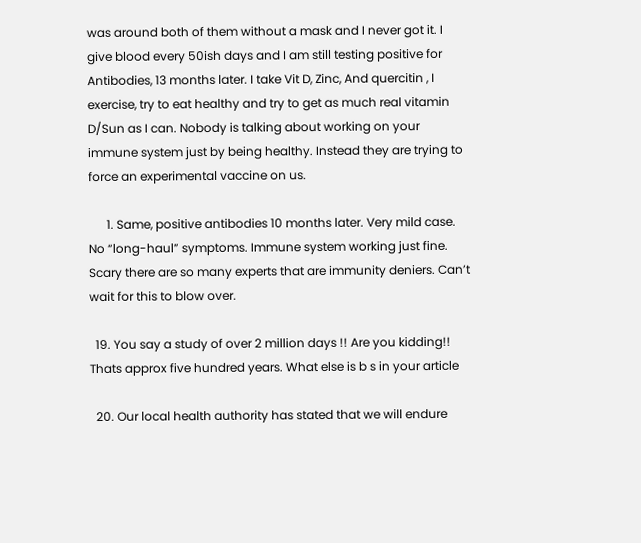was around both of them without a mask and I never got it. I give blood every 50ish days and I am still testing positive for Antibodies, 13 months later. I take Vit D, Zinc, And quercitin , I exercise, try to eat healthy and try to get as much real vitamin D/Sun as I can. Nobody is talking about working on your immune system just by being healthy. Instead they are trying to force an experimental vaccine on us.

      1. Same, positive antibodies 10 months later. Very mild case. No “long-haul” symptoms. Immune system working just fine. Scary there are so many experts that are immunity deniers. Can’t wait for this to blow over.

  19. You say a study of over 2 million days !! Are you kidding!! Thats approx five hundred years. What else is b s in your article

  20. Our local health authority has stated that we will endure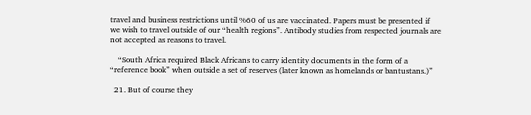travel and business restrictions until %60 of us are vaccinated. Papers must be presented if we wish to travel outside of our “health regions”. Antibody studies from respected journals are not accepted as reasons to travel.

    “South Africa required Black Africans to carry identity documents in the form of a “reference book” when outside a set of reserves (later known as homelands or bantustans.)”

  21. But of course they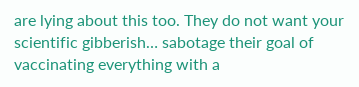are lying about this too. They do not want your scientific gibberish… sabotage their goal of vaccinating everything with a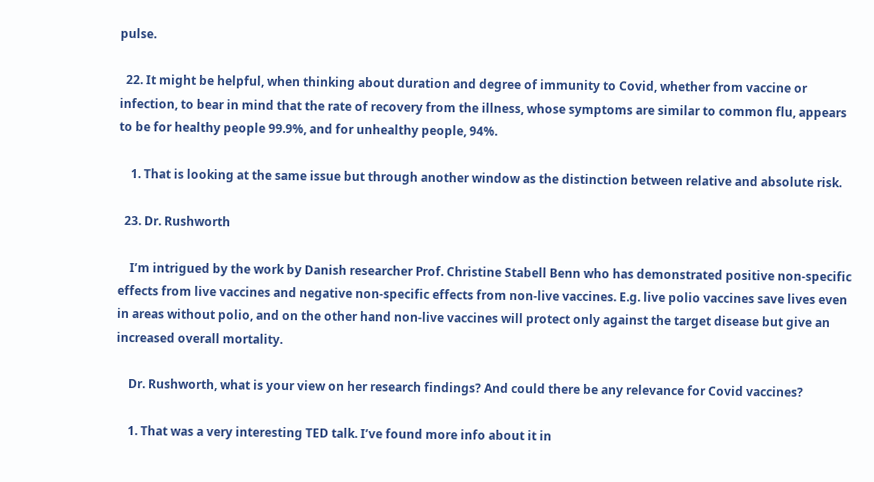pulse.

  22. It might be helpful, when thinking about duration and degree of immunity to Covid, whether from vaccine or infection, to bear in mind that the rate of recovery from the illness, whose symptoms are similar to common flu, appears to be for healthy people 99.9%, and for unhealthy people, 94%.

    1. That is looking at the same issue but through another window as the distinction between relative and absolute risk.

  23. Dr. Rushworth

    I’m intrigued by the work by Danish researcher Prof. Christine Stabell Benn who has demonstrated positive non-specific effects from live vaccines and negative non-specific effects from non-live vaccines. E.g. live polio vaccines save lives even in areas without polio, and on the other hand non-live vaccines will protect only against the target disease but give an increased overall mortality.

    Dr. Rushworth, what is your view on her research findings? And could there be any relevance for Covid vaccines?

    1. That was a very interesting TED talk. I’ve found more info about it in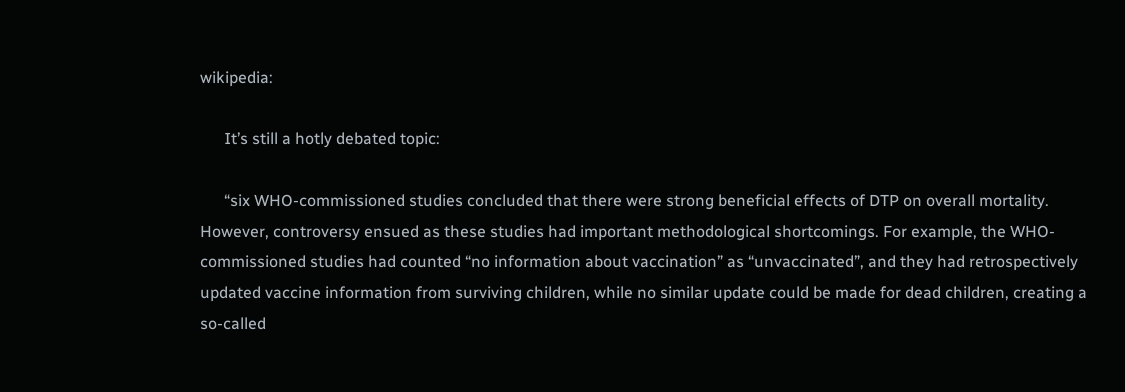wikipedia:

      It’s still a hotly debated topic:

      “six WHO-commissioned studies concluded that there were strong beneficial effects of DTP on overall mortality. However, controversy ensued as these studies had important methodological shortcomings. For example, the WHO-commissioned studies had counted “no information about vaccination” as “unvaccinated”, and they had retrospectively updated vaccine information from surviving children, while no similar update could be made for dead children, creating a so-called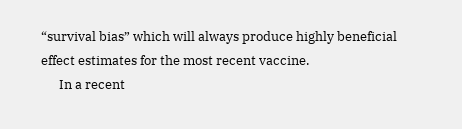“survival bias” which will always produce highly beneficial effect estimates for the most recent vaccine.
      In a recent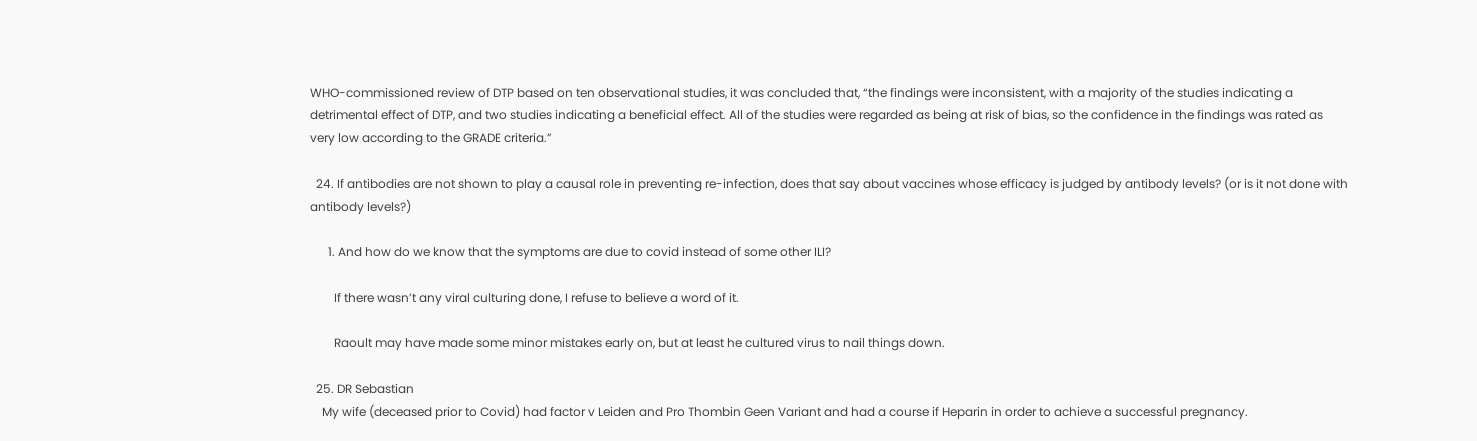WHO-commissioned review of DTP based on ten observational studies, it was concluded that, “the findings were inconsistent, with a majority of the studies indicating a detrimental effect of DTP, and two studies indicating a beneficial effect. All of the studies were regarded as being at risk of bias, so the confidence in the findings was rated as very low according to the GRADE criteria.”

  24. If antibodies are not shown to play a causal role in preventing re-infection, does that say about vaccines whose efficacy is judged by antibody levels? (or is it not done with antibody levels?)

      1. And how do we know that the symptoms are due to covid instead of some other ILI?

        If there wasn’t any viral culturing done, I refuse to believe a word of it.

        Raoult may have made some minor mistakes early on, but at least he cultured virus to nail things down.

  25. DR Sebastian
    My wife (deceased prior to Covid) had factor v Leiden and Pro Thombin Geen Variant and had a course if Heparin in order to achieve a successful pregnancy.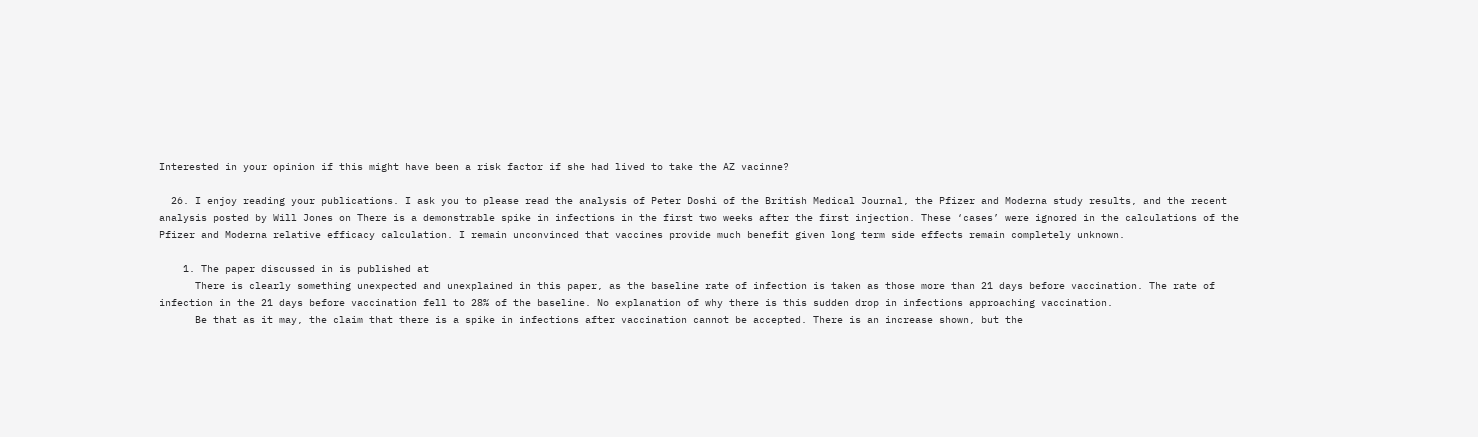Interested in your opinion if this might have been a risk factor if she had lived to take the AZ vacinne?

  26. I enjoy reading your publications. I ask you to please read the analysis of Peter Doshi of the British Medical Journal, the Pfizer and Moderna study results, and the recent analysis posted by Will Jones on There is a demonstrable spike in infections in the first two weeks after the first injection. These ‘cases’ were ignored in the calculations of the Pfizer and Moderna relative efficacy calculation. I remain unconvinced that vaccines provide much benefit given long term side effects remain completely unknown.

    1. The paper discussed in is published at
      There is clearly something unexpected and unexplained in this paper, as the baseline rate of infection is taken as those more than 21 days before vaccination. The rate of infection in the 21 days before vaccination fell to 28% of the baseline. No explanation of why there is this sudden drop in infections approaching vaccination.
      Be that as it may, the claim that there is a spike in infections after vaccination cannot be accepted. There is an increase shown, but the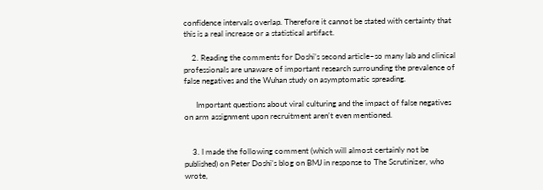confidence intervals overlap. Therefore it cannot be stated with certainty that this is a real increase or a statistical artifact.

    2. Reading the comments for Doshi’s second article–so many lab and clinical professionals are unaware of important research surrounding the prevalence of false negatives and the Wuhan study on asymptomatic spreading.

      Important questions about viral culturing and the impact of false negatives on arm assignment upon recruitment aren’t even mentioned.


    3. I made the following comment (which will almost certainly not be published) on Peter Doshi’s blog on BMJ in response to The Scrutinizer, who wrote,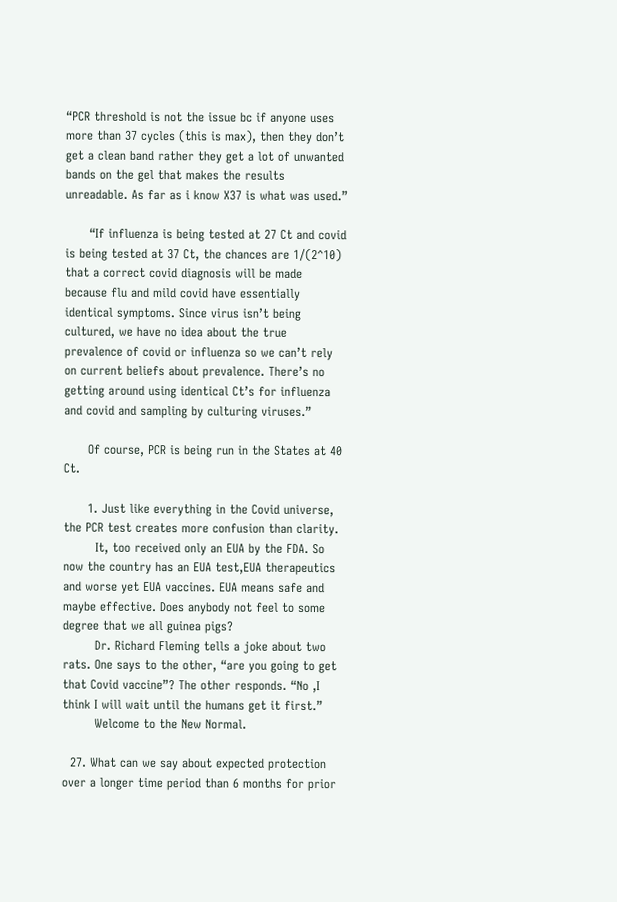“PCR threshold is not the issue bc if anyone uses more than 37 cycles (this is max), then they don’t get a clean band rather they get a lot of unwanted bands on the gel that makes the results unreadable. As far as i know X37 is what was used.”

      “If influenza is being tested at 27 Ct and covid is being tested at 37 Ct, the chances are 1/(2^10) that a correct covid diagnosis will be made because flu and mild covid have essentially identical symptoms. Since virus isn’t being cultured, we have no idea about the true prevalence of covid or influenza so we can’t rely on current beliefs about prevalence. There’s no getting around using identical Ct’s for influenza and covid and sampling by culturing viruses.”

      Of course, PCR is being run in the States at 40 Ct.

      1. Just like everything in the Covid universe, the PCR test creates more confusion than clarity.
        It, too received only an EUA by the FDA. So now the country has an EUA test,EUA therapeutics and worse yet EUA vaccines. EUA means safe and maybe effective. Does anybody not feel to some degree that we all guinea pigs?
        Dr. Richard Fleming tells a joke about two rats. One says to the other, “are you going to get that Covid vaccine”? The other responds. “No ,I think I will wait until the humans get it first.”
        Welcome to the New Normal.

  27. What can we say about expected protection over a longer time period than 6 months for prior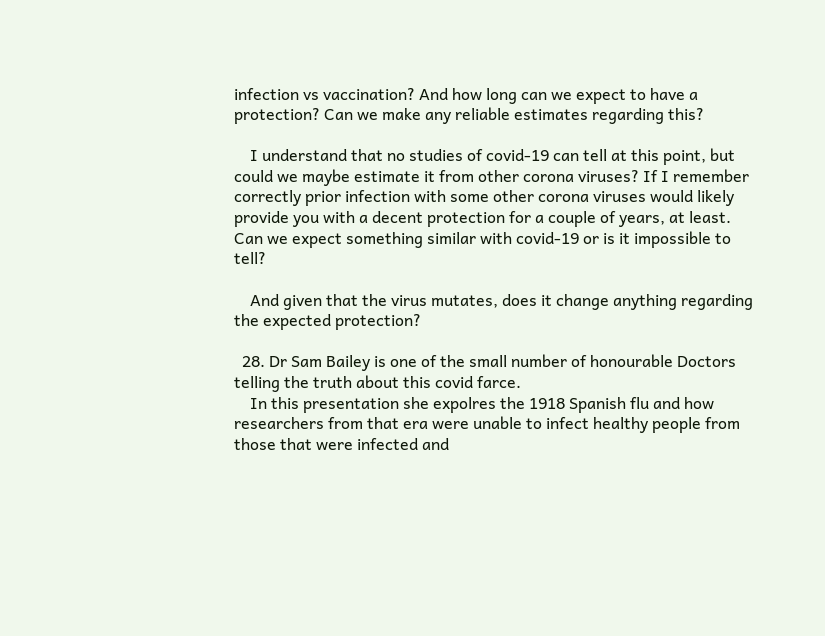infection vs vaccination? And how long can we expect to have a protection? Can we make any reliable estimates regarding this?

    I understand that no studies of covid-19 can tell at this point, but could we maybe estimate it from other corona viruses? If I remember correctly prior infection with some other corona viruses would likely provide you with a decent protection for a couple of years, at least. Can we expect something similar with covid-19 or is it impossible to tell?

    And given that the virus mutates, does it change anything regarding the expected protection?

  28. Dr Sam Bailey is one of the small number of honourable Doctors telling the truth about this covid farce.
    In this presentation she expolres the 1918 Spanish flu and how researchers from that era were unable to infect healthy people from those that were infected and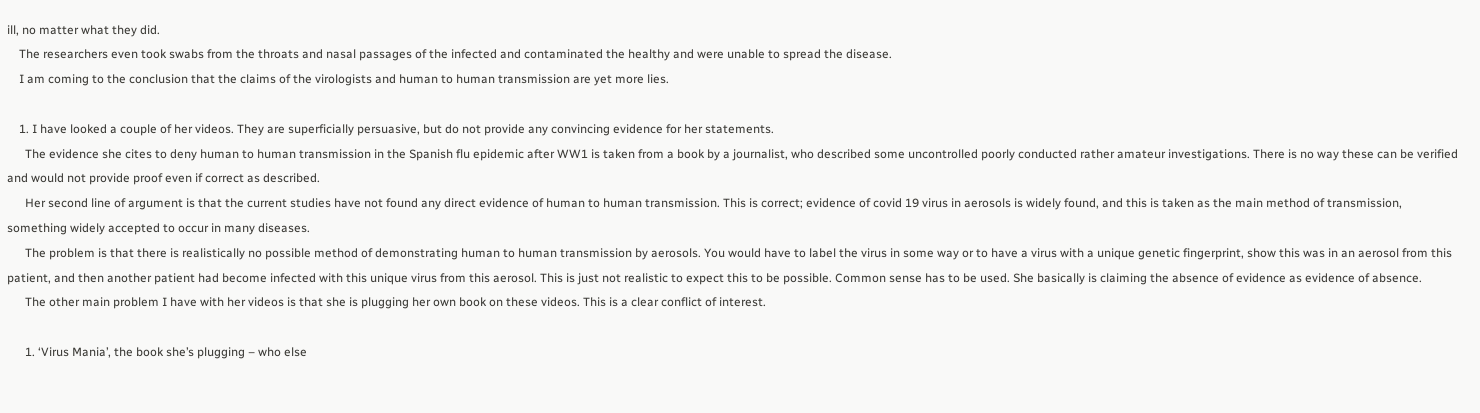ill, no matter what they did.
    The researchers even took swabs from the throats and nasal passages of the infected and contaminated the healthy and were unable to spread the disease.
    I am coming to the conclusion that the claims of the virologists and human to human transmission are yet more lies.

    1. I have looked a couple of her videos. They are superficially persuasive, but do not provide any convincing evidence for her statements.
      The evidence she cites to deny human to human transmission in the Spanish flu epidemic after WW1 is taken from a book by a journalist, who described some uncontrolled poorly conducted rather amateur investigations. There is no way these can be verified and would not provide proof even if correct as described.
      Her second line of argument is that the current studies have not found any direct evidence of human to human transmission. This is correct; evidence of covid 19 virus in aerosols is widely found, and this is taken as the main method of transmission, something widely accepted to occur in many diseases.
      The problem is that there is realistically no possible method of demonstrating human to human transmission by aerosols. You would have to label the virus in some way or to have a virus with a unique genetic fingerprint, show this was in an aerosol from this patient, and then another patient had become infected with this unique virus from this aerosol. This is just not realistic to expect this to be possible. Common sense has to be used. She basically is claiming the absence of evidence as evidence of absence.
      The other main problem I have with her videos is that she is plugging her own book on these videos. This is a clear conflict of interest.

      1. ‘Virus Mania’, the book she’s plugging – who else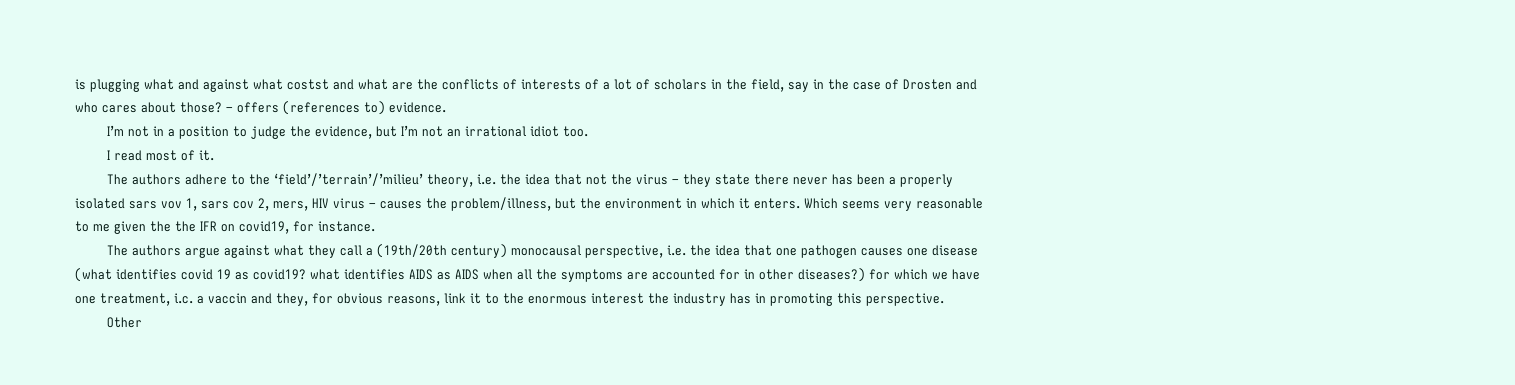is plugging what and against what costst and what are the conflicts of interests of a lot of scholars in the field, say in the case of Drosten and who cares about those? – offers (references to) evidence.
        I’m not in a position to judge the evidence, but I’m not an irrational idiot too.
        I read most of it.
        The authors adhere to the ‘field’/’terrain’/’milieu’ theory, i.e. the idea that not the virus – they state there never has been a properly isolated sars vov 1, sars cov 2, mers, HIV virus – causes the problem/illness, but the environment in which it enters. Which seems very reasonable to me given the the IFR on covid19, for instance.
        The authors argue against what they call a (19th/20th century) monocausal perspective, i.e. the idea that one pathogen causes one disease (what identifies covid 19 as covid19? what identifies AIDS as AIDS when all the symptoms are accounted for in other diseases?) for which we have one treatment, i.c. a vaccin and they, for obvious reasons, link it to the enormous interest the industry has in promoting this perspective.
        Other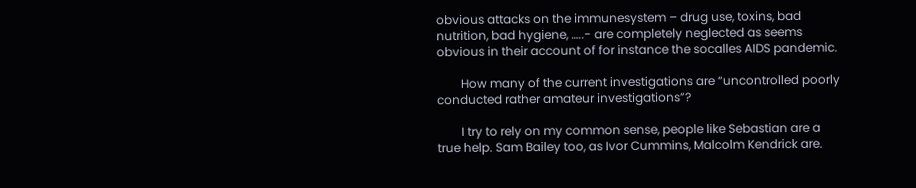obvious attacks on the immunesystem – drug use, toxins, bad nutrition, bad hygiene, …..- are completely neglected as seems obvious in their account of for instance the socalles AIDS pandemic.

        How many of the current investigations are “uncontrolled poorly conducted rather amateur investigations”?

        I try to rely on my common sense, people like Sebastian are a true help. Sam Bailey too, as Ivor Cummins, Malcolm Kendrick are.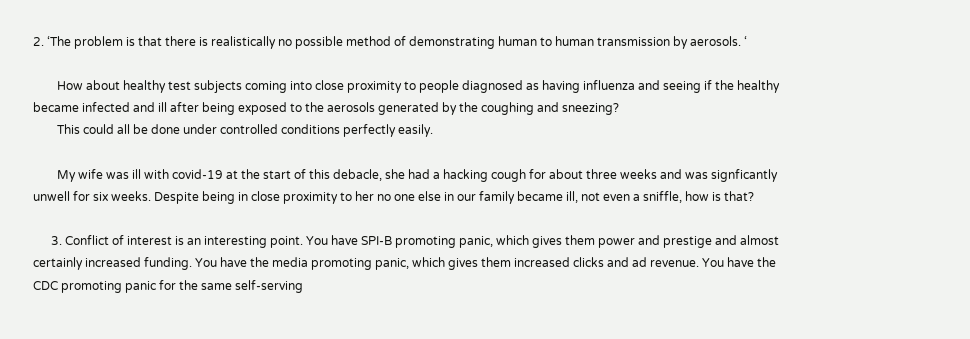2. ‘The problem is that there is realistically no possible method of demonstrating human to human transmission by aerosols. ‘

        How about healthy test subjects coming into close proximity to people diagnosed as having influenza and seeing if the healthy became infected and ill after being exposed to the aerosols generated by the coughing and sneezing?
        This could all be done under controlled conditions perfectly easily.

        My wife was ill with covid-19 at the start of this debacle, she had a hacking cough for about three weeks and was signficantly unwell for six weeks. Despite being in close proximity to her no one else in our family became ill, not even a sniffle, how is that?

      3. Conflict of interest is an interesting point. You have SPI-B promoting panic, which gives them power and prestige and almost certainly increased funding. You have the media promoting panic, which gives them increased clicks and ad revenue. You have the CDC promoting panic for the same self-serving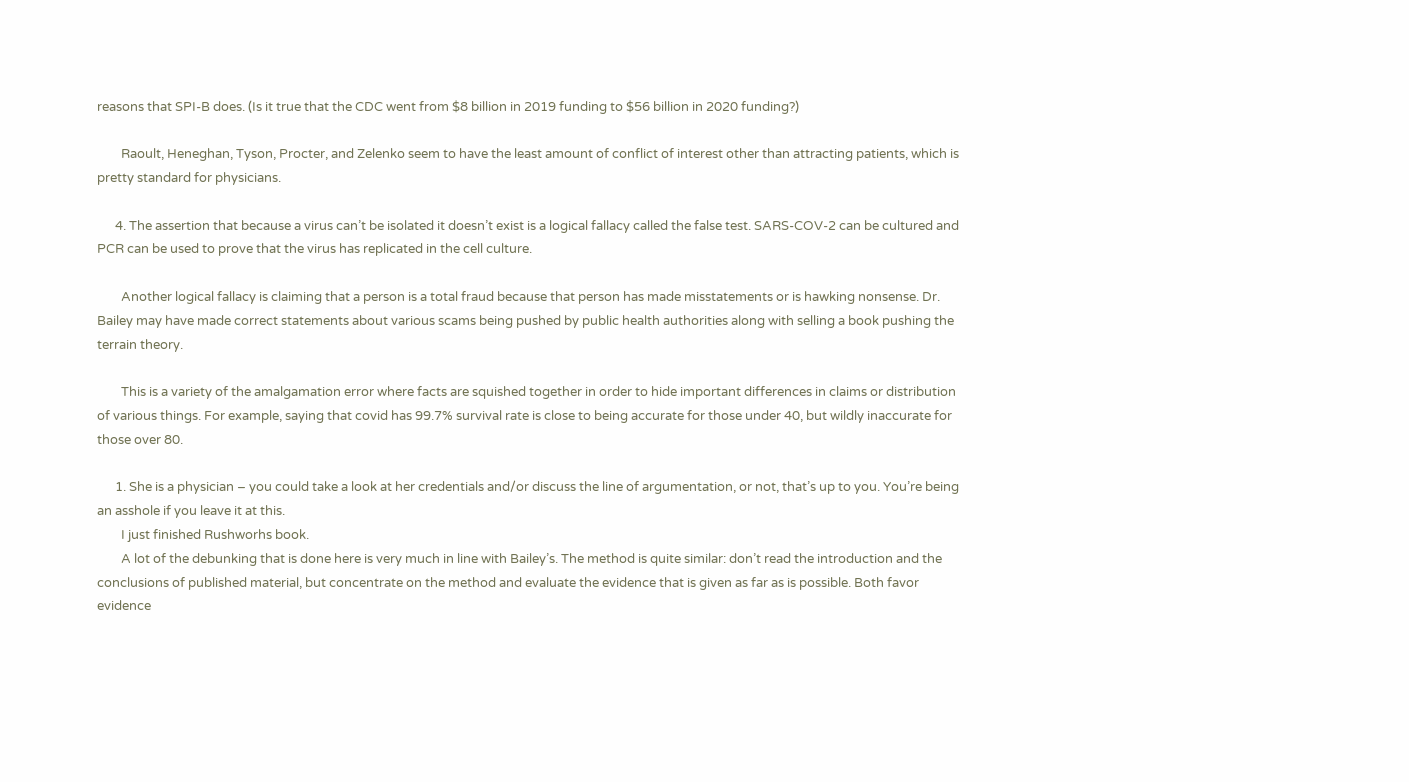reasons that SPI-B does. (Is it true that the CDC went from $8 billion in 2019 funding to $56 billion in 2020 funding?)

        Raoult, Heneghan, Tyson, Procter, and Zelenko seem to have the least amount of conflict of interest other than attracting patients, which is pretty standard for physicians.

      4. The assertion that because a virus can’t be isolated it doesn’t exist is a logical fallacy called the false test. SARS-COV-2 can be cultured and PCR can be used to prove that the virus has replicated in the cell culture.

        Another logical fallacy is claiming that a person is a total fraud because that person has made misstatements or is hawking nonsense. Dr. Bailey may have made correct statements about various scams being pushed by public health authorities along with selling a book pushing the terrain theory.

        This is a variety of the amalgamation error where facts are squished together in order to hide important differences in claims or distribution of various things. For example, saying that covid has 99.7% survival rate is close to being accurate for those under 40, but wildly inaccurate for those over 80.

      1. She is a physician – you could take a look at her credentials and/or discuss the line of argumentation, or not, that’s up to you. You’re being an asshole if you leave it at this.
        I just finished Rushworhs book.
        A lot of the debunking that is done here is very much in line with Bailey’s. The method is quite similar: don’t read the introduction and the conclusions of published material, but concentrate on the method and evaluate the evidence that is given as far as is possible. Both favor evidence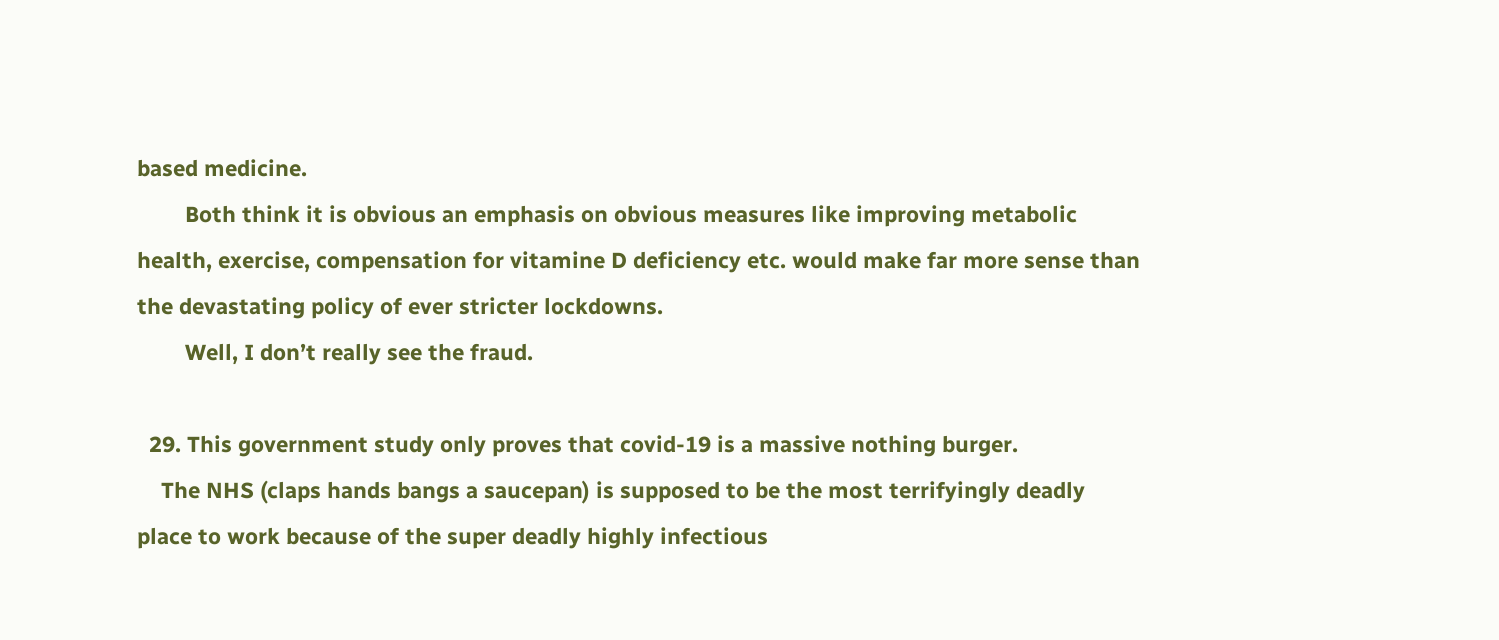based medicine.
        Both think it is obvious an emphasis on obvious measures like improving metabolic health, exercise, compensation for vitamine D deficiency etc. would make far more sense than the devastating policy of ever stricter lockdowns.
        Well, I don’t really see the fraud.

  29. This government study only proves that covid-19 is a massive nothing burger.
    The NHS (claps hands bangs a saucepan) is supposed to be the most terrifyingly deadly place to work because of the super deadly highly infectious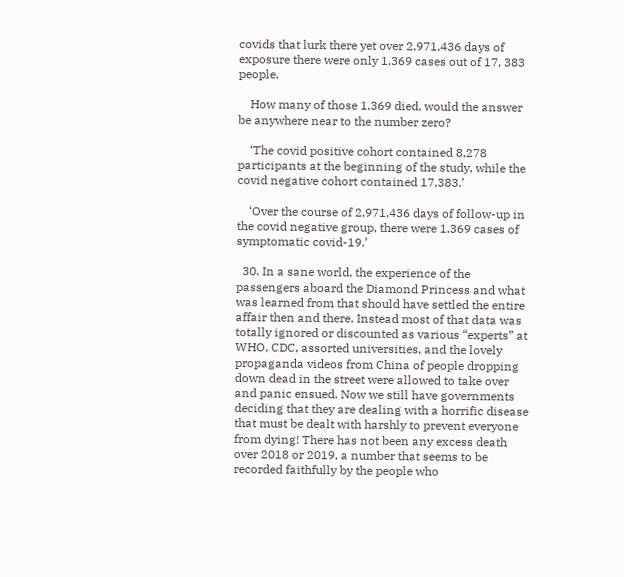covids that lurk there yet over 2,971,436 days of exposure there were only 1,369 cases out of 17, 383 people.

    How many of those 1,369 died, would the answer be anywhere near to the number zero?

    ‘The covid positive cohort contained 8,278 participants at the beginning of the study, while the covid negative cohort contained 17,383.’

    ‘Over the course of 2,971,436 days of follow-up in the covid negative group, there were 1,369 cases of symptomatic covid-19.’

  30. In a sane world, the experience of the passengers aboard the Diamond Princess and what was learned from that should have settled the entire affair then and there. Instead most of that data was totally ignored or discounted as various “experts” at WHO, CDC, assorted universities, and the lovely propaganda videos from China of people dropping down dead in the street were allowed to take over and panic ensued. Now we still have governments deciding that they are dealing with a horrific disease that must be dealt with harshly to prevent everyone from dying! There has not been any excess death over 2018 or 2019, a number that seems to be recorded faithfully by the people who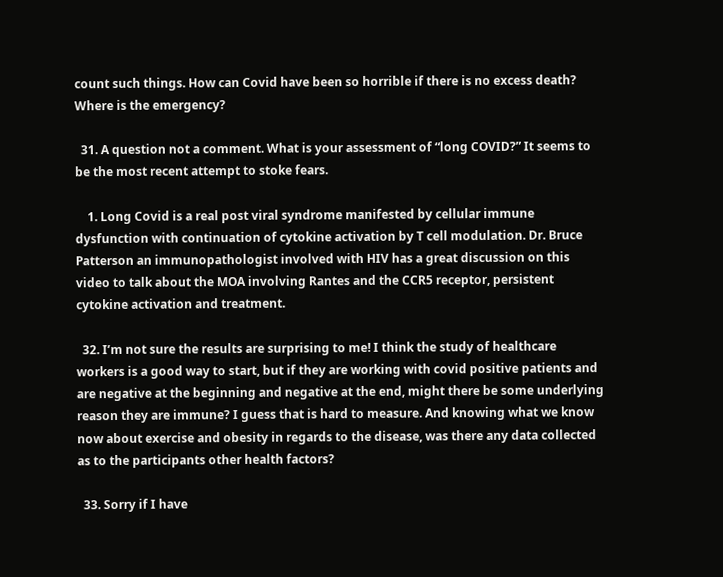count such things. How can Covid have been so horrible if there is no excess death? Where is the emergency?

  31. A question not a comment. What is your assessment of “long COVID?” It seems to be the most recent attempt to stoke fears.

    1. Long Covid is a real post viral syndrome manifested by cellular immune dysfunction with continuation of cytokine activation by T cell modulation. Dr. Bruce Patterson an immunopathologist involved with HIV has a great discussion on this video to talk about the MOA involving Rantes and the CCR5 receptor, persistent cytokine activation and treatment.

  32. I’m not sure the results are surprising to me! I think the study of healthcare workers is a good way to start, but if they are working with covid positive patients and are negative at the beginning and negative at the end, might there be some underlying reason they are immune? I guess that is hard to measure. And knowing what we know now about exercise and obesity in regards to the disease, was there any data collected as to the participants other health factors?

  33. Sorry if I have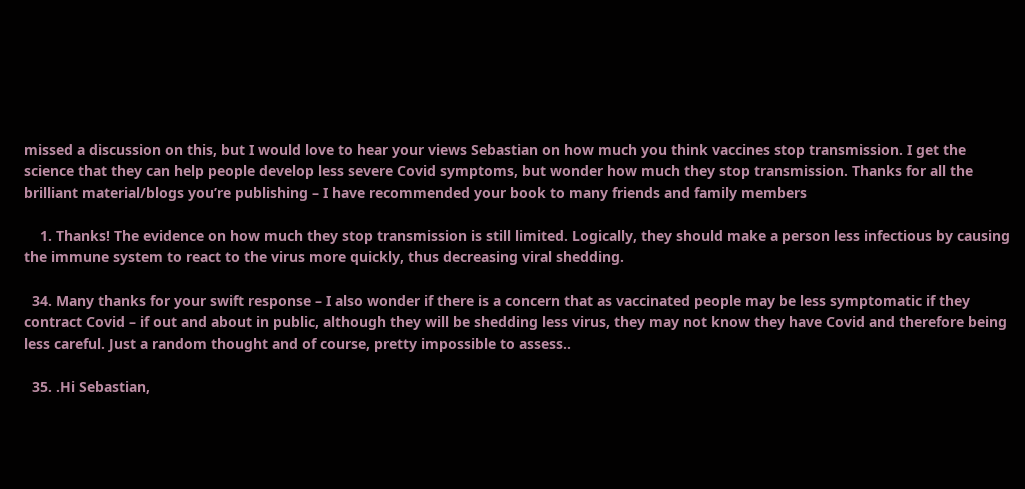missed a discussion on this, but I would love to hear your views Sebastian on how much you think vaccines stop transmission. I get the science that they can help people develop less severe Covid symptoms, but wonder how much they stop transmission. Thanks for all the brilliant material/blogs you’re publishing – I have recommended your book to many friends and family members

    1. Thanks! The evidence on how much they stop transmission is still limited. Logically, they should make a person less infectious by causing the immune system to react to the virus more quickly, thus decreasing viral shedding.

  34. Many thanks for your swift response – I also wonder if there is a concern that as vaccinated people may be less symptomatic if they contract Covid – if out and about in public, although they will be shedding less virus, they may not know they have Covid and therefore being less careful. Just a random thought and of course, pretty impossible to assess..

  35. .Hi Sebastian,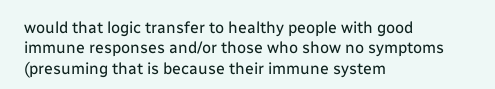would that logic transfer to healthy people with good immune responses and/or those who show no symptoms (presuming that is because their immune system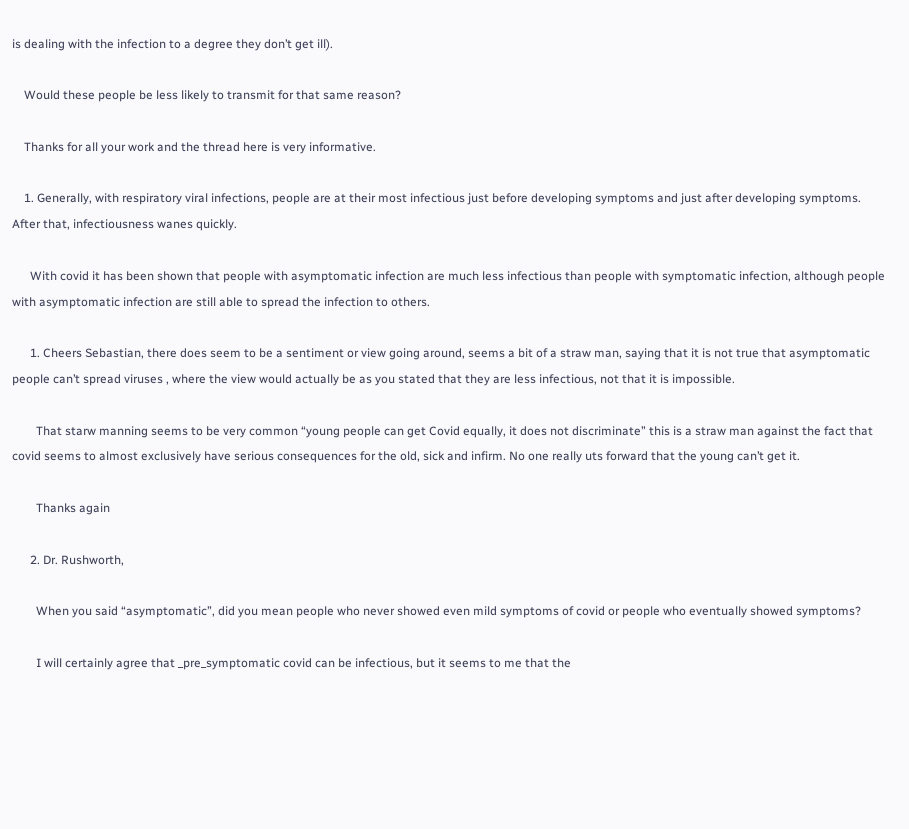is dealing with the infection to a degree they don’t get ill).

    Would these people be less likely to transmit for that same reason?

    Thanks for all your work and the thread here is very informative.

    1. Generally, with respiratory viral infections, people are at their most infectious just before developing symptoms and just after developing symptoms. After that, infectiousness wanes quickly.

      With covid it has been shown that people with asymptomatic infection are much less infectious than people with symptomatic infection, although people with asymptomatic infection are still able to spread the infection to others.

      1. Cheers Sebastian, there does seem to be a sentiment or view going around, seems a bit of a straw man, saying that it is not true that asymptomatic people can’t spread viruses , where the view would actually be as you stated that they are less infectious, not that it is impossible.

        That starw manning seems to be very common “young people can get Covid equally, it does not discriminate” this is a straw man against the fact that covid seems to almost exclusively have serious consequences for the old, sick and infirm. No one really uts forward that the young can’t get it.

        Thanks again

      2. Dr. Rushworth,

        When you said “asymptomatic”, did you mean people who never showed even mild symptoms of covid or people who eventually showed symptoms?

        I will certainly agree that _pre_symptomatic covid can be infectious, but it seems to me that the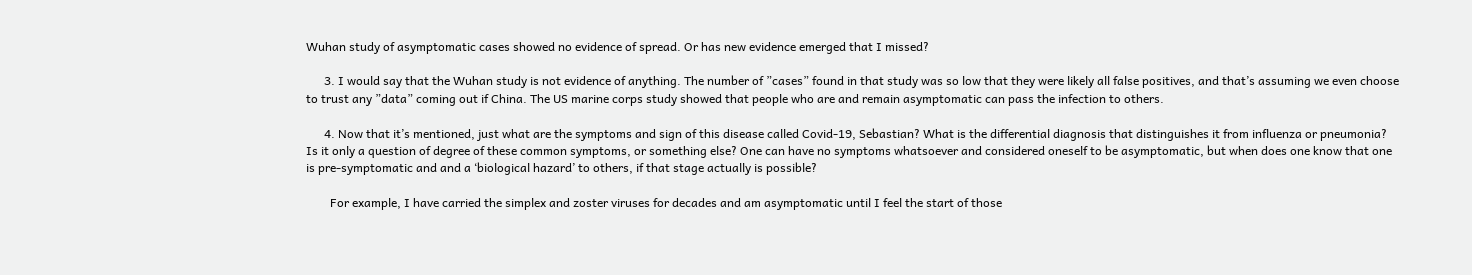Wuhan study of asymptomatic cases showed no evidence of spread. Or has new evidence emerged that I missed?

      3. I would say that the Wuhan study is not evidence of anything. The number of ”cases” found in that study was so low that they were likely all false positives, and that’s assuming we even choose to trust any ”data” coming out if China. The US marine corps study showed that people who are and remain asymptomatic can pass the infection to others.

      4. Now that it’s mentioned, just what are the symptoms and sign of this disease called Covid-19, Sebastian? What is the differential diagnosis that distinguishes it from influenza or pneumonia? Is it only a question of degree of these common symptoms, or something else? One can have no symptoms whatsoever and considered oneself to be asymptomatic, but when does one know that one is pre-symptomatic and and a ‘biological hazard’ to others, if that stage actually is possible?

        For example, I have carried the simplex and zoster viruses for decades and am asymptomatic until I feel the start of those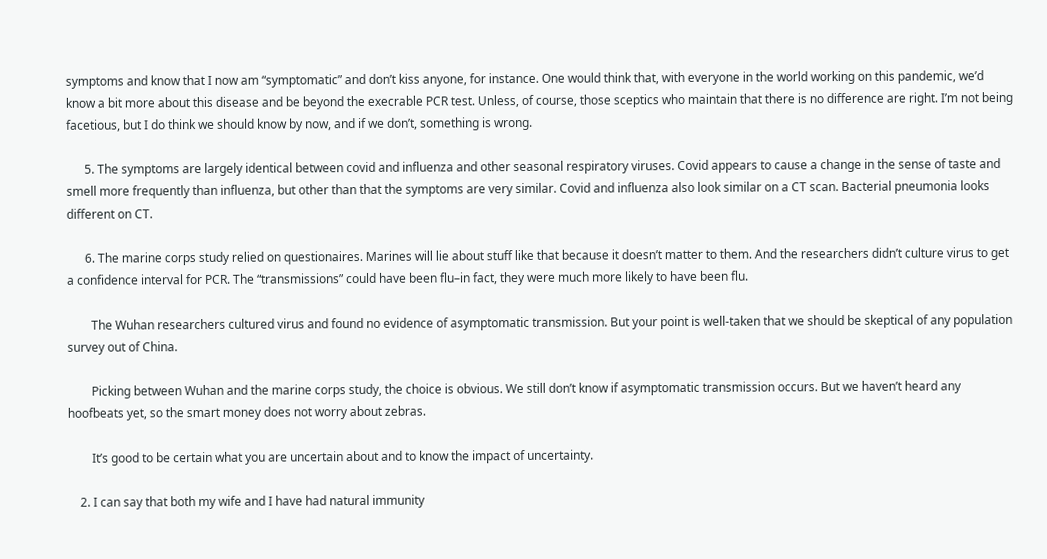symptoms and know that I now am “symptomatic” and don’t kiss anyone, for instance. One would think that, with everyone in the world working on this pandemic, we’d know a bit more about this disease and be beyond the execrable PCR test. Unless, of course, those sceptics who maintain that there is no difference are right. I’m not being facetious, but I do think we should know by now, and if we don’t, something is wrong.

      5. The symptoms are largely identical between covid and influenza and other seasonal respiratory viruses. Covid appears to cause a change in the sense of taste and smell more frequently than influenza, but other than that the symptoms are very similar. Covid and influenza also look similar on a CT scan. Bacterial pneumonia looks different on CT.

      6. The marine corps study relied on questionaires. Marines will lie about stuff like that because it doesn’t matter to them. And the researchers didn’t culture virus to get a confidence interval for PCR. The “transmissions” could have been flu–in fact, they were much more likely to have been flu.

        The Wuhan researchers cultured virus and found no evidence of asymptomatic transmission. But your point is well-taken that we should be skeptical of any population survey out of China.

        Picking between Wuhan and the marine corps study, the choice is obvious. We still don’t know if asymptomatic transmission occurs. But we haven’t heard any hoofbeats yet, so the smart money does not worry about zebras.

        It’s good to be certain what you are uncertain about and to know the impact of uncertainty.

    2. I can say that both my wife and I have had natural immunity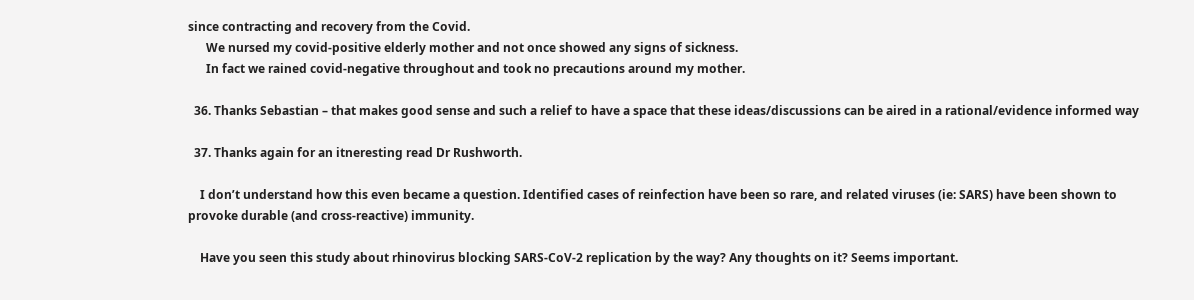since contracting and recovery from the Covid.
      We nursed my covid-positive elderly mother and not once showed any signs of sickness.
      In fact we rained covid-negative throughout and took no precautions around my mother.

  36. Thanks Sebastian – that makes good sense and such a relief to have a space that these ideas/discussions can be aired in a rational/evidence informed way

  37. Thanks again for an itneresting read Dr Rushworth.

    I don’t understand how this even became a question. Identified cases of reinfection have been so rare, and related viruses (ie: SARS) have been shown to provoke durable (and cross-reactive) immunity.

    Have you seen this study about rhinovirus blocking SARS-CoV-2 replication by the way? Any thoughts on it? Seems important.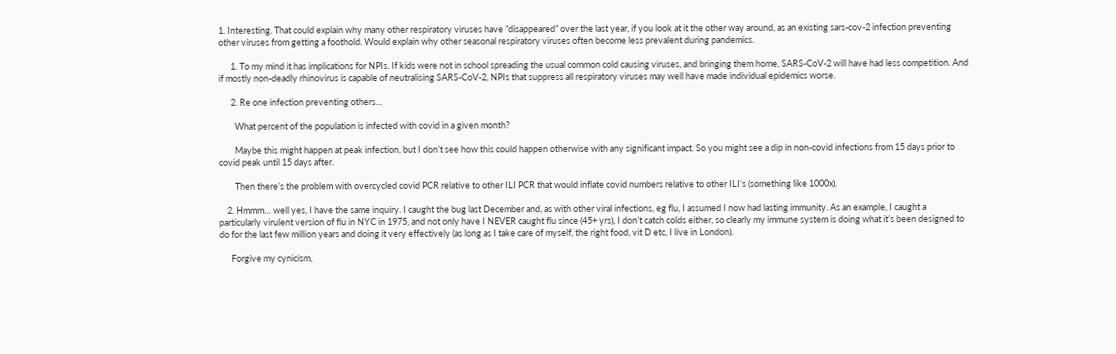1. Interesting. That could explain why many other respiratory viruses have ”disappeared” over the last year, if you look at it the other way around, as an existing sars-cov-2 infection preventing other viruses from getting a foothold. Would explain why other seasonal respiratory viruses often become less prevalent during pandemics.

      1. To my mind it has implications for NPIs. If kids were not in school spreading the usual common cold causing viruses, and bringing them home, SARS-CoV-2 will have had less competition. And if mostly non-deadly rhinovirus is capable of neutralising SARS-CoV-2, NPIs that suppress all respiratory viruses may well have made individual epidemics worse.

      2. Re one infection preventing others…

        What percent of the population is infected with covid in a given month?

        Maybe this might happen at peak infection, but I don’t see how this could happen otherwise with any significant impact. So you might see a dip in non-covid infections from 15 days prior to covid peak until 15 days after.

        Then there’s the problem with overcycled covid PCR relative to other ILI PCR that would inflate covid numbers relative to other ILI’s (something like 1000x).

    2. Hmmm… well yes, I have the same inquiry. I caught the bug last December and, as with other viral infections, eg flu, I assumed I now had lasting immunity. As an example, I caught a particularly virulent version of flu in NYC in 1975, and not only have I NEVER caught flu since (45+ yrs), I don’t catch colds either, so clearly my immune system is doing what it’s been designed to do for the last few million years and doing it very effectively (as long as I take care of myself, the right food, vit D etc, I live in London).

      Forgive my cynicism,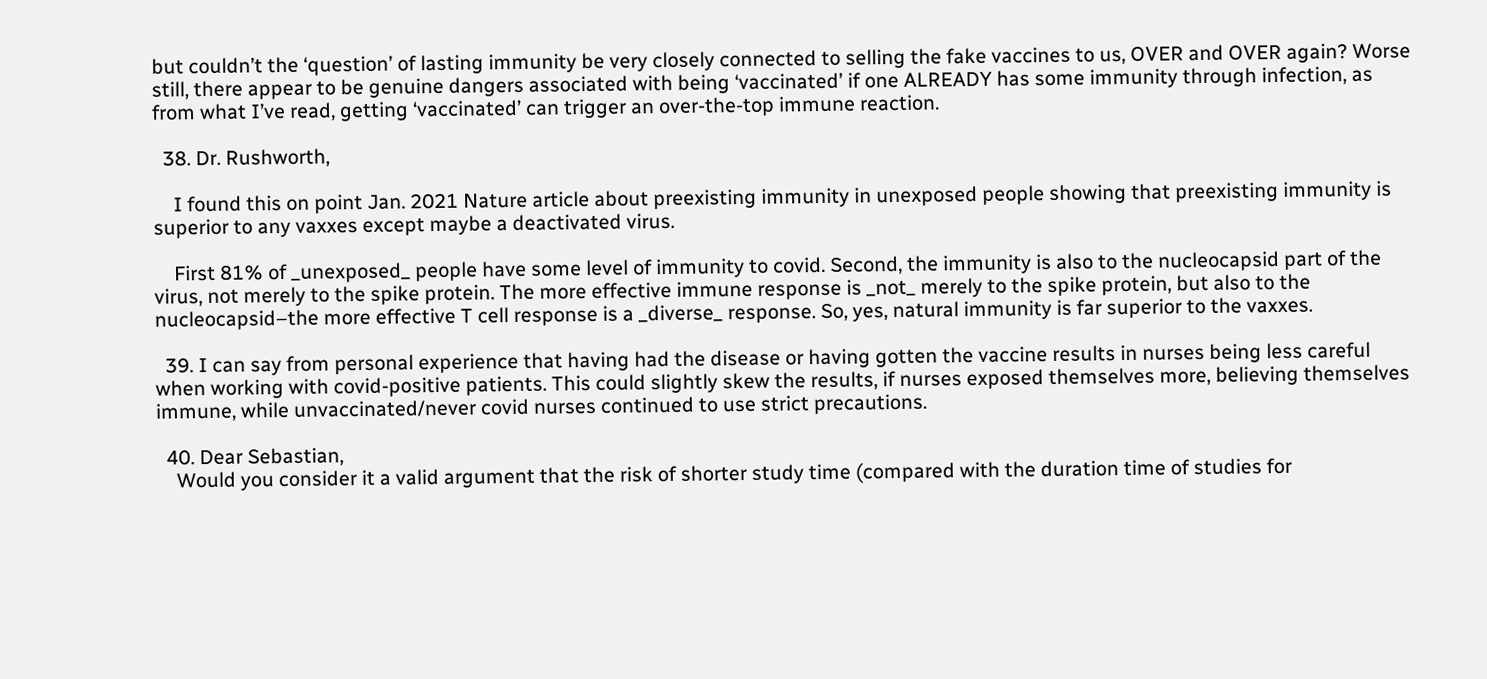but couldn’t the ‘question’ of lasting immunity be very closely connected to selling the fake vaccines to us, OVER and OVER again? Worse still, there appear to be genuine dangers associated with being ‘vaccinated’ if one ALREADY has some immunity through infection, as from what I’ve read, getting ‘vaccinated’ can trigger an over-the-top immune reaction.

  38. Dr. Rushworth,

    I found this on point Jan. 2021 Nature article about preexisting immunity in unexposed people showing that preexisting immunity is superior to any vaxxes except maybe a deactivated virus.

    First 81% of _unexposed_ people have some level of immunity to covid. Second, the immunity is also to the nucleocapsid part of the virus, not merely to the spike protein. The more effective immune response is _not_ merely to the spike protein, but also to the nucleocapsid–the more effective T cell response is a _diverse_ response. So, yes, natural immunity is far superior to the vaxxes.

  39. I can say from personal experience that having had the disease or having gotten the vaccine results in nurses being less careful when working with covid-positive patients. This could slightly skew the results, if nurses exposed themselves more, believing themselves immune, while unvaccinated/never covid nurses continued to use strict precautions.

  40. Dear Sebastian,
    Would you consider it a valid argument that the risk of shorter study time (compared with the duration time of studies for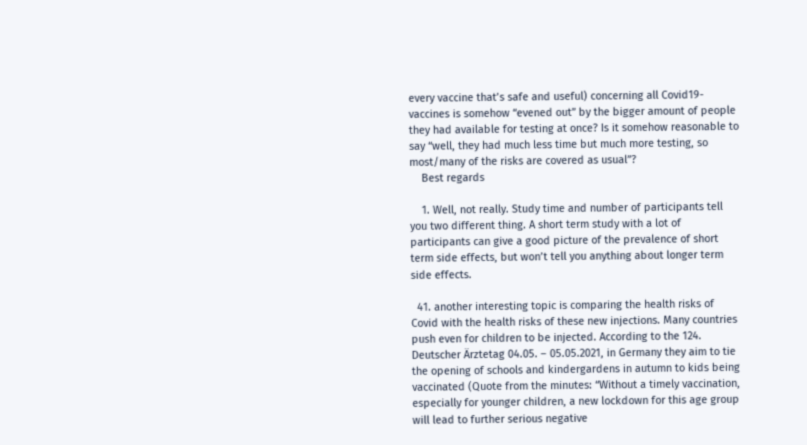every vaccine that’s safe and useful) concerning all Covid19-vaccines is somehow “evened out” by the bigger amount of people they had available for testing at once? Is it somehow reasonable to say “well, they had much less time but much more testing, so most/many of the risks are covered as usual”?
    Best regards

    1. Well, not really. Study time and number of participants tell you two different thing. A short term study with a lot of participants can give a good picture of the prevalence of short term side effects, but won’t tell you anything about longer term side effects.

  41. another interesting topic is comparing the health risks of Covid with the health risks of these new injections. Many countries push even for children to be injected. According to the 124. Deutscher Ärztetag 04.05. – 05.05.2021, in Germany they aim to tie the opening of schools and kindergardens in autumn to kids being vaccinated (Quote from the minutes: “Without a timely vaccination, especially for younger children, a new lockdown for this age group will lead to further serious negative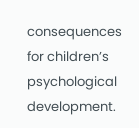consequences for children’s psychological development.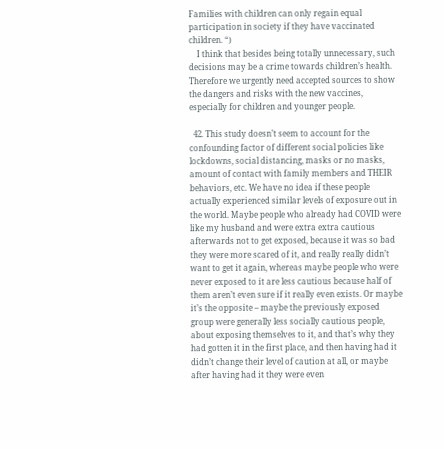Families with children can only regain equal participation in society if they have vaccinated children. “)
    I think that besides being totally unnecessary, such decisions may be a crime towards children’s health. Therefore we urgently need accepted sources to show the dangers and risks with the new vaccines, especially for children and younger people.

  42. This study doesn’t seem to account for the confounding factor of different social policies like lockdowns, social distancing, masks or no masks, amount of contact with family members and THEIR behaviors, etc. We have no idea if these people actually experienced similar levels of exposure out in the world. Maybe people who already had COVID were like my husband and were extra extra cautious afterwards not to get exposed, because it was so bad they were more scared of it, and really really didn’t want to get it again, whereas maybe people who were never exposed to it are less cautious because half of them aren’t even sure if it really even exists. Or maybe it’s the opposite – maybe the previously exposed group were generally less socially cautious people, about exposing themselves to it, and that’s why they had gotten it in the first place, and then having had it didn’t change their level of caution at all, or maybe after having had it they were even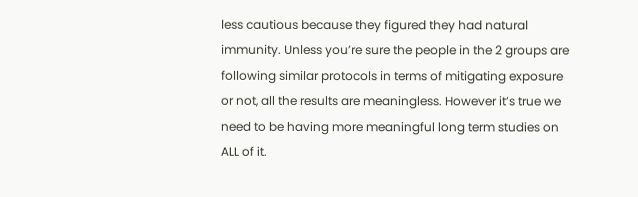less cautious because they figured they had natural immunity. Unless you’re sure the people in the 2 groups are following similar protocols in terms of mitigating exposure or not, all the results are meaningless. However it’s true we need to be having more meaningful long term studies on ALL of it.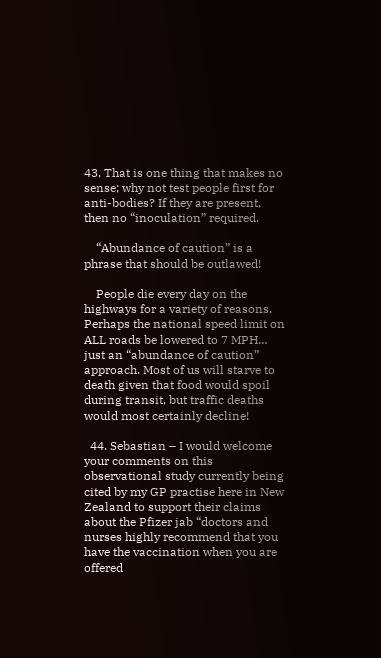43. That is one thing that makes no sense; why not test people first for anti-bodies? If they are present, then no “inoculation” required.

    “Abundance of caution” is a phrase that should be outlawed!

    People die every day on the highways for a variety of reasons. Perhaps the national speed limit on ALL roads be lowered to 7 MPH… just an “abundance of caution” approach. Most of us will starve to death given that food would spoil during transit, but traffic deaths would most certainly decline!

  44. Sebastian – I would welcome your comments on this observational study currently being cited by my GP practise here in New Zealand to support their claims about the Pfizer jab “doctors and nurses highly recommend that you have the vaccination when you are offered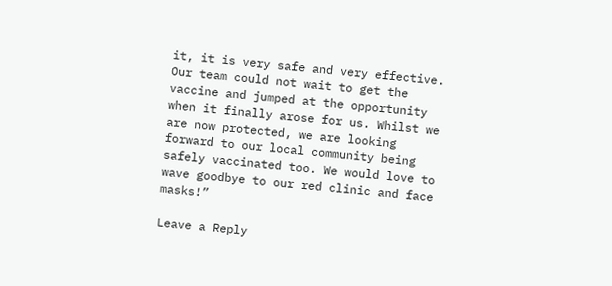it, it is very safe and very effective. Our team could not wait to get the vaccine and jumped at the opportunity when it finally arose for us. Whilst we are now protected, we are looking forward to our local community being safely vaccinated too. We would love to wave goodbye to our red clinic and face masks!”

Leave a Reply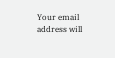Your email address will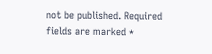not be published. Required fields are marked *